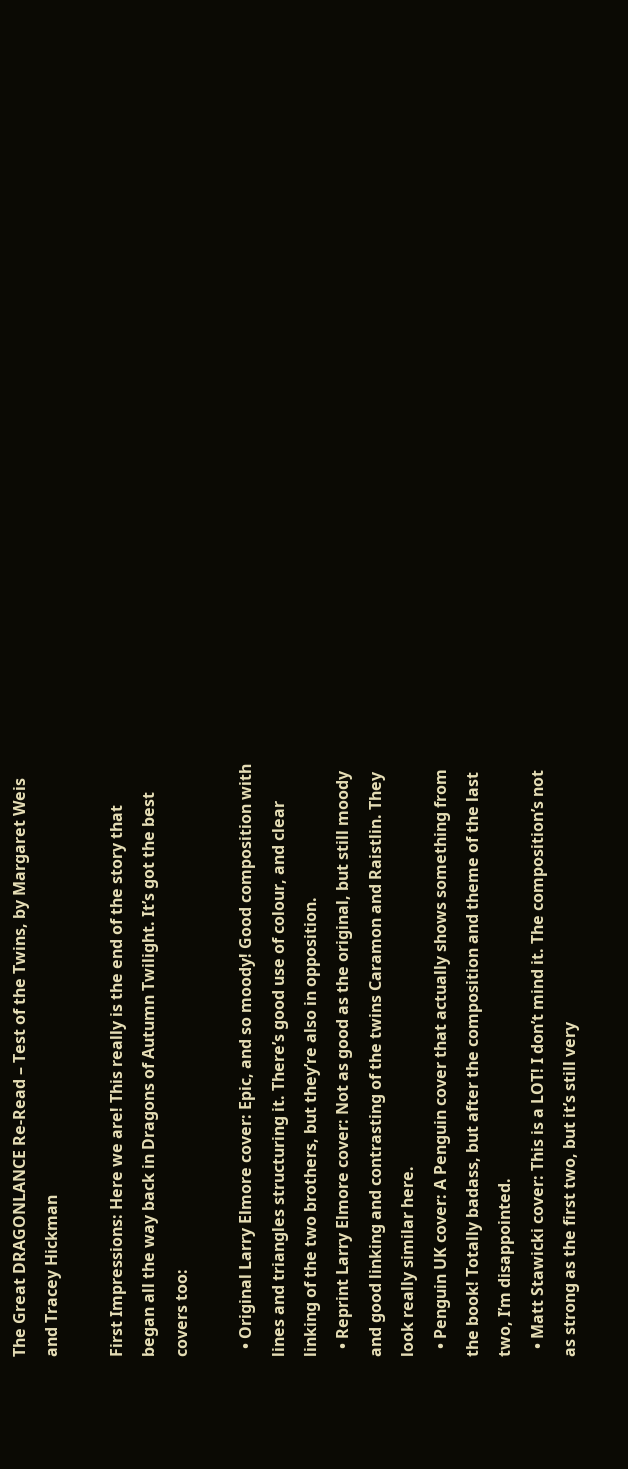The Great DRAGONLANCE Re-Read – Test of the Twins, by Margaret Weis and Tracey Hickman

First Impressions: Here we are! This really is the end of the story that began all the way back in Dragons of Autumn Twilight. It’s got the best covers too:

  • Original Larry Elmore cover: Epic, and so moody! Good composition with lines and triangles structuring it. There’s good use of colour, and clear linking of the two brothers, but they’re also in opposition.
  • Reprint Larry Elmore cover: Not as good as the original, but still moody and good linking and contrasting of the twins Caramon and Raistlin. They look really similar here.
  • Penguin UK cover: A Penguin cover that actually shows something from the book! Totally badass, but after the composition and theme of the last two, I’m disappointed.
  • Matt Stawicki cover: This is a LOT! I don’t mind it. The composition’s not as strong as the first two, but it’s still very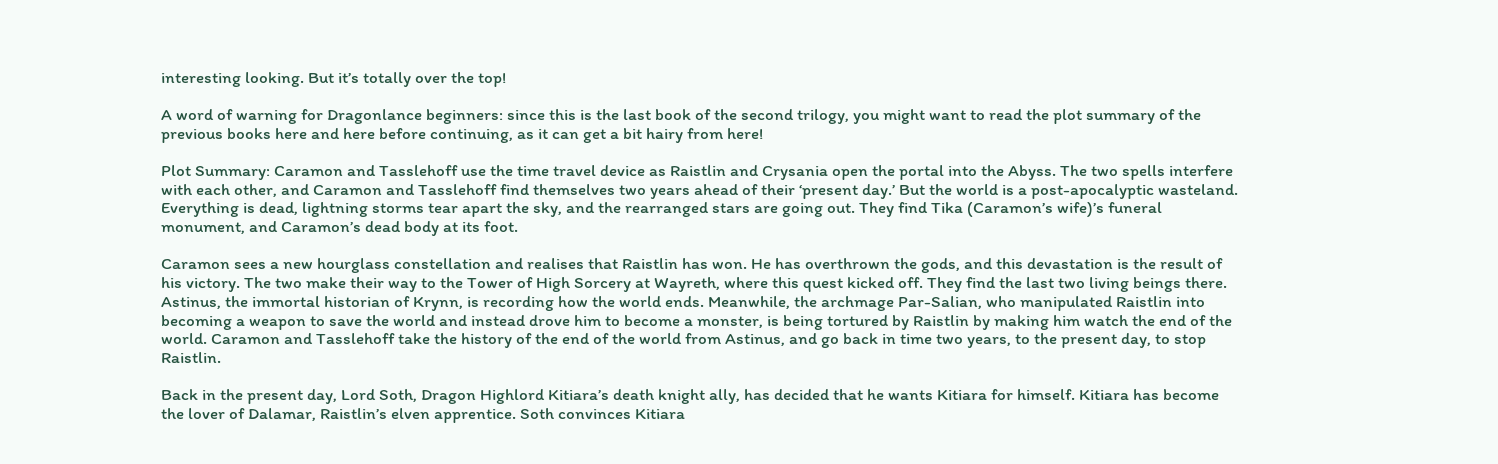interesting looking. But it’s totally over the top!

A word of warning for Dragonlance beginners: since this is the last book of the second trilogy, you might want to read the plot summary of the previous books here and here before continuing, as it can get a bit hairy from here!

Plot Summary: Caramon and Tasslehoff use the time travel device as Raistlin and Crysania open the portal into the Abyss. The two spells interfere with each other, and Caramon and Tasslehoff find themselves two years ahead of their ‘present day.’ But the world is a post-apocalyptic wasteland. Everything is dead, lightning storms tear apart the sky, and the rearranged stars are going out. They find Tika (Caramon’s wife)’s funeral monument, and Caramon’s dead body at its foot.

Caramon sees a new hourglass constellation and realises that Raistlin has won. He has overthrown the gods, and this devastation is the result of his victory. The two make their way to the Tower of High Sorcery at Wayreth, where this quest kicked off. They find the last two living beings there. Astinus, the immortal historian of Krynn, is recording how the world ends. Meanwhile, the archmage Par-Salian, who manipulated Raistlin into becoming a weapon to save the world and instead drove him to become a monster, is being tortured by Raistlin by making him watch the end of the world. Caramon and Tasslehoff take the history of the end of the world from Astinus, and go back in time two years, to the present day, to stop Raistlin.

Back in the present day, Lord Soth, Dragon Highlord Kitiara’s death knight ally, has decided that he wants Kitiara for himself. Kitiara has become the lover of Dalamar, Raistlin’s elven apprentice. Soth convinces Kitiara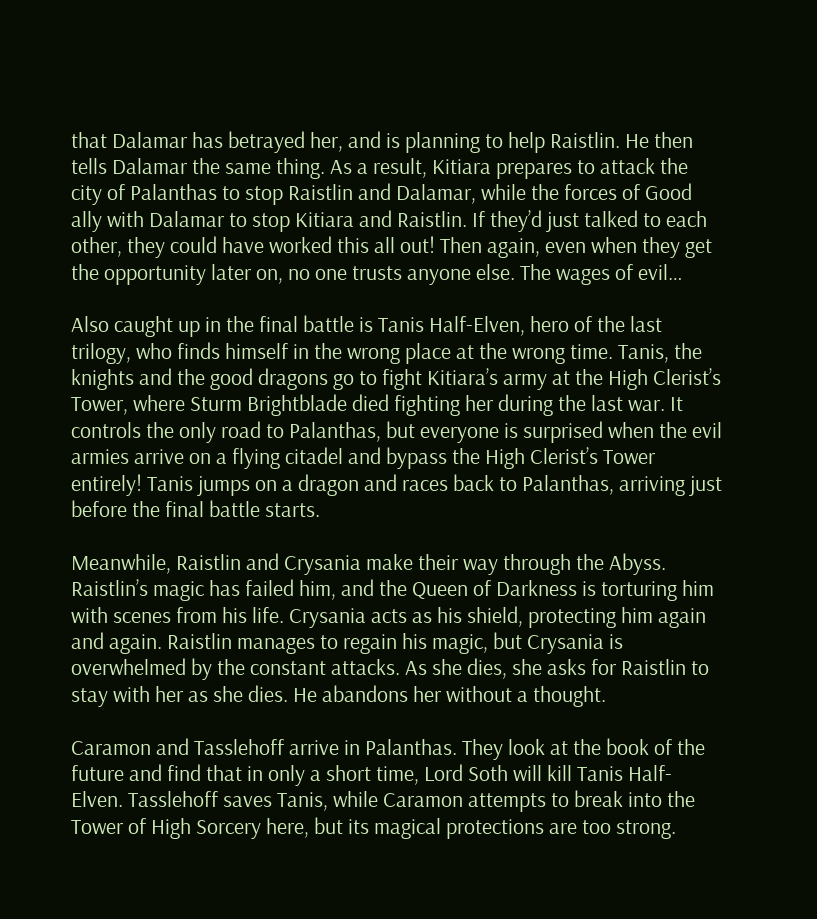that Dalamar has betrayed her, and is planning to help Raistlin. He then tells Dalamar the same thing. As a result, Kitiara prepares to attack the city of Palanthas to stop Raistlin and Dalamar, while the forces of Good ally with Dalamar to stop Kitiara and Raistlin. If they’d just talked to each other, they could have worked this all out! Then again, even when they get the opportunity later on, no one trusts anyone else. The wages of evil…

Also caught up in the final battle is Tanis Half-Elven, hero of the last trilogy, who finds himself in the wrong place at the wrong time. Tanis, the knights and the good dragons go to fight Kitiara’s army at the High Clerist’s Tower, where Sturm Brightblade died fighting her during the last war. It controls the only road to Palanthas, but everyone is surprised when the evil armies arrive on a flying citadel and bypass the High Clerist’s Tower entirely! Tanis jumps on a dragon and races back to Palanthas, arriving just before the final battle starts.

Meanwhile, Raistlin and Crysania make their way through the Abyss. Raistlin’s magic has failed him, and the Queen of Darkness is torturing him with scenes from his life. Crysania acts as his shield, protecting him again and again. Raistlin manages to regain his magic, but Crysania is overwhelmed by the constant attacks. As she dies, she asks for Raistlin to stay with her as she dies. He abandons her without a thought.

Caramon and Tasslehoff arrive in Palanthas. They look at the book of the future and find that in only a short time, Lord Soth will kill Tanis Half-Elven. Tasslehoff saves Tanis, while Caramon attempts to break into the Tower of High Sorcery here, but its magical protections are too strong.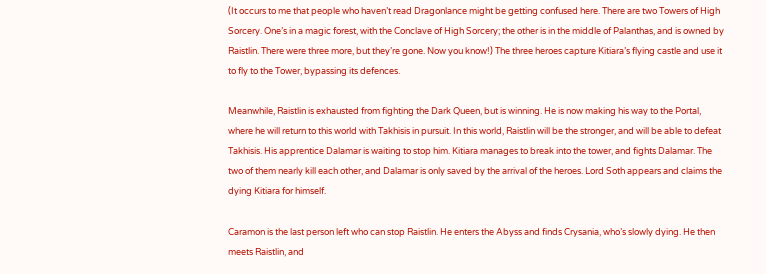(It occurs to me that people who haven’t read Dragonlance might be getting confused here. There are two Towers of High Sorcery. One’s in a magic forest, with the Conclave of High Sorcery; the other is in the middle of Palanthas, and is owned by Raistlin. There were three more, but they’re gone. Now you know!) The three heroes capture Kitiara’s flying castle and use it to fly to the Tower, bypassing its defences.

Meanwhile, Raistlin is exhausted from fighting the Dark Queen, but is winning. He is now making his way to the Portal, where he will return to this world with Takhisis in pursuit. In this world, Raistlin will be the stronger, and will be able to defeat Takhisis. His apprentice Dalamar is waiting to stop him. Kitiara manages to break into the tower, and fights Dalamar. The two of them nearly kill each other, and Dalamar is only saved by the arrival of the heroes. Lord Soth appears and claims the dying Kitiara for himself.

Caramon is the last person left who can stop Raistlin. He enters the Abyss and finds Crysania, who’s slowly dying. He then meets Raistlin, and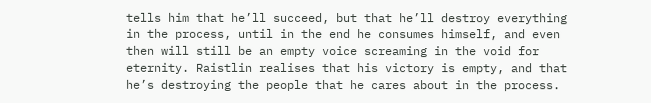tells him that he’ll succeed, but that he’ll destroy everything in the process, until in the end he consumes himself, and even then will still be an empty voice screaming in the void for eternity. Raistlin realises that his victory is empty, and that he’s destroying the people that he cares about in the process.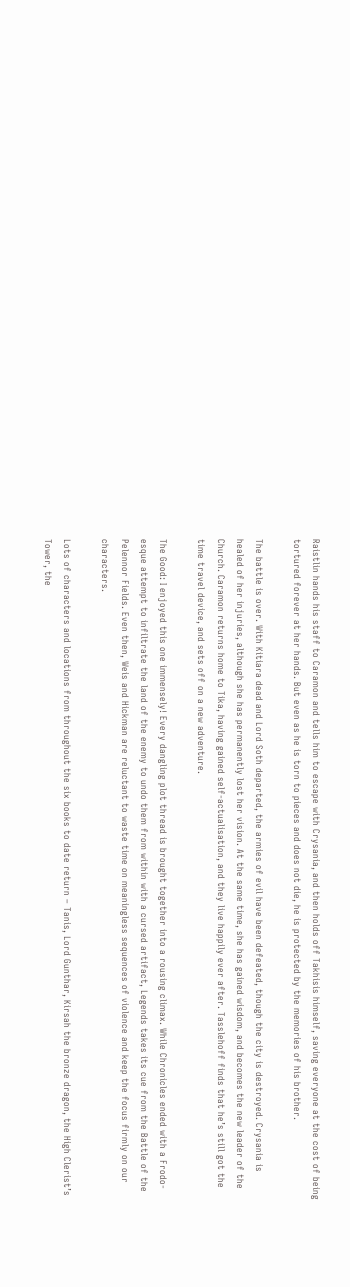Raistlin hands his staff to Caramon and tells him to escape with Crysania, and then holds off Takhisis himself, saving everyone at the cost of being tortured forever at her hands. But even as he is torn to pieces and does not die, he is protected by the memories of his brother.

The battle is over. With Kitiara dead and Lord Soth departed, the armies of evil have been defeated, though the city is destroyed. Crysania is healed of her injuries, although she has permanently lost her vision. At the same time, she has gained wisdom, and becomes the new leader of the Church. Caramon returns home to Tika, having gained self-actualisation, and they live happily ever after. Tasslehoff finds that he’s still got the time travel device, and sets off on a new adventure.

The Good: I enjoyed this one immensely! Every dangling plot thread is brought together into a rousing climax. While Chronicles ended with a Frodo-esque attempt to infiltrate the land of the enemy to undo them from within with a cursed artifact, Legends takes its cue from the Battle of the Pelennor Fields. Even then, Weis and Hickman are reluctant to waste time on meaningless sequences of violence and keep the focus firmly on our characters.

Lots of characters and locations from throughout the six books to date return – Tanis, Lord Gunthar, Kirsah the bronze dragon, the High Clerist’s Tower, the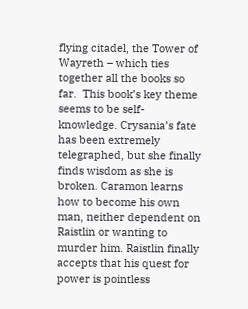flying citadel, the Tower of Wayreth – which ties together all the books so far.  This book’s key theme seems to be self-knowledge. Crysania’s fate has been extremely telegraphed, but she finally finds wisdom as she is broken. Caramon learns how to become his own man, neither dependent on Raistlin or wanting to murder him. Raistlin finally accepts that his quest for power is pointless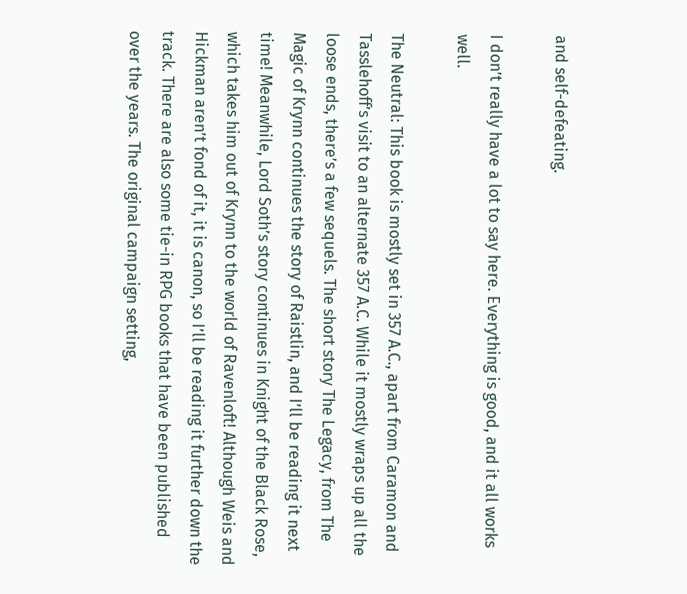and self-defeating.

I don’t really have a lot to say here. Everything is good, and it all works well.

The Neutral: This book is mostly set in 357 A.C., apart from Caramon and Tasslehoff’s visit to an alternate 357 A.C. While it mostly wraps up all the loose ends, there’s a few sequels. The short story The Legacy, from The Magic of Krynn continues the story of Raistlin, and I’ll be reading it next time! Meanwhile, Lord Soth’s story continues in Knight of the Black Rose, which takes him out of Krynn to the world of Ravenloft! Although Weis and Hickman aren’t fond of it, it is canon, so I’ll be reading it further down the track. There are also some tie-in RPG books that have been published over the years. The original campaign setting,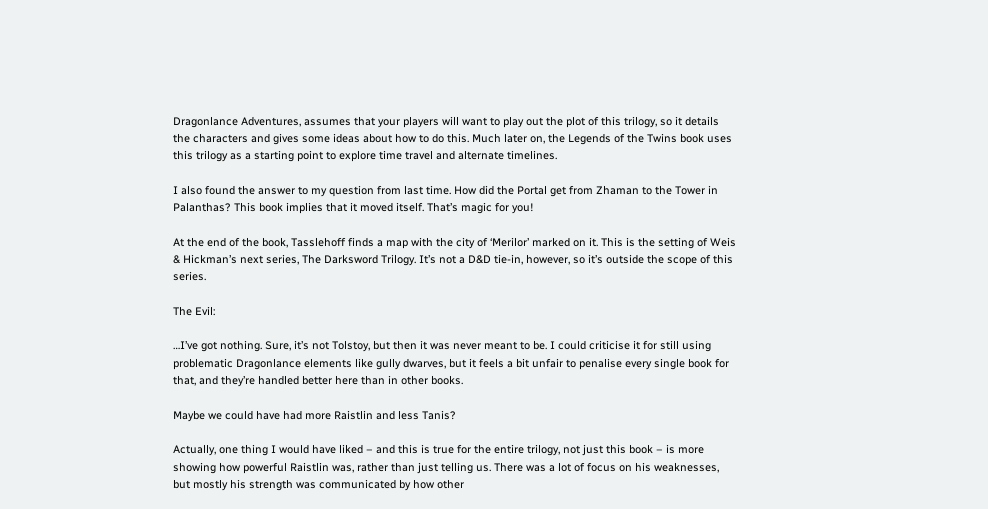Dragonlance Adventures, assumes that your players will want to play out the plot of this trilogy, so it details the characters and gives some ideas about how to do this. Much later on, the Legends of the Twins book uses this trilogy as a starting point to explore time travel and alternate timelines.

I also found the answer to my question from last time. How did the Portal get from Zhaman to the Tower in Palanthas? This book implies that it moved itself. That’s magic for you!

At the end of the book, Tasslehoff finds a map with the city of ‘Merilor’ marked on it. This is the setting of Weis & Hickman’s next series, The Darksword Trilogy. It’s not a D&D tie-in, however, so it’s outside the scope of this series.

The Evil:

…I’ve got nothing. Sure, it’s not Tolstoy, but then it was never meant to be. I could criticise it for still using problematic Dragonlance elements like gully dwarves, but it feels a bit unfair to penalise every single book for that, and they’re handled better here than in other books.

Maybe we could have had more Raistlin and less Tanis?

Actually, one thing I would have liked – and this is true for the entire trilogy, not just this book – is more showing how powerful Raistlin was, rather than just telling us. There was a lot of focus on his weaknesses, but mostly his strength was communicated by how other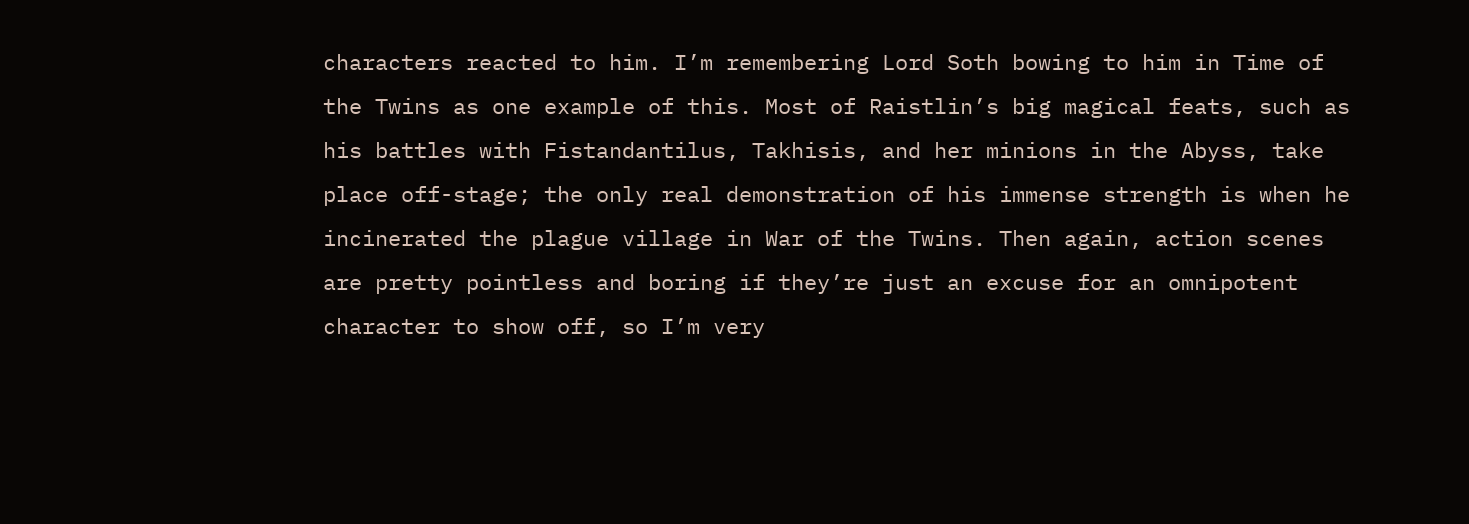characters reacted to him. I’m remembering Lord Soth bowing to him in Time of the Twins as one example of this. Most of Raistlin’s big magical feats, such as his battles with Fistandantilus, Takhisis, and her minions in the Abyss, take place off-stage; the only real demonstration of his immense strength is when he incinerated the plague village in War of the Twins. Then again, action scenes are pretty pointless and boring if they’re just an excuse for an omnipotent character to show off, so I’m very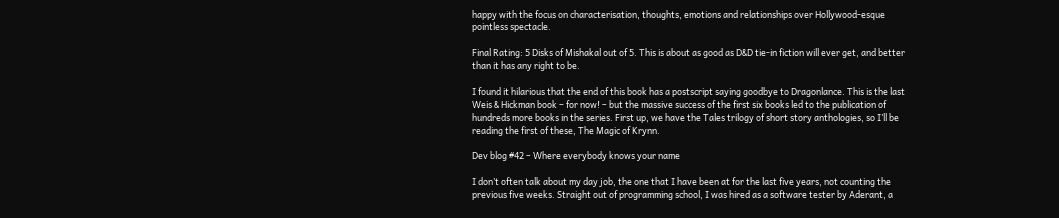happy with the focus on characterisation, thoughts, emotions and relationships over Hollywood-esque pointless spectacle.

Final Rating: 5 Disks of Mishakal out of 5. This is about as good as D&D tie-in fiction will ever get, and better than it has any right to be.

I found it hilarious that the end of this book has a postscript saying goodbye to Dragonlance. This is the last Weis & Hickman book – for now! – but the massive success of the first six books led to the publication of hundreds more books in the series. First up, we have the Tales trilogy of short story anthologies, so I’ll be reading the first of these, The Magic of Krynn.

Dev blog #42 – Where everybody knows your name

I don’t often talk about my day job, the one that I have been at for the last five years, not counting the previous five weeks. Straight out of programming school, I was hired as a software tester by Aderant, a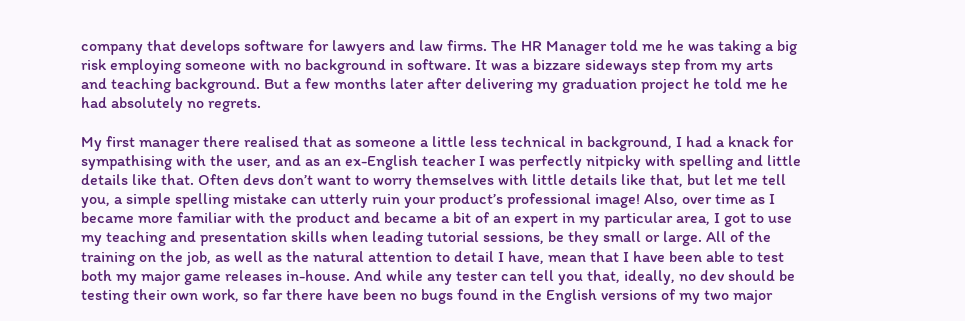company that develops software for lawyers and law firms. The HR Manager told me he was taking a big risk employing someone with no background in software. It was a bizzare sideways step from my arts and teaching background. But a few months later after delivering my graduation project he told me he had absolutely no regrets.

My first manager there realised that as someone a little less technical in background, I had a knack for sympathising with the user, and as an ex-English teacher I was perfectly nitpicky with spelling and little details like that. Often devs don’t want to worry themselves with little details like that, but let me tell you, a simple spelling mistake can utterly ruin your product’s professional image! Also, over time as I became more familiar with the product and became a bit of an expert in my particular area, I got to use my teaching and presentation skills when leading tutorial sessions, be they small or large. All of the training on the job, as well as the natural attention to detail I have, mean that I have been able to test both my major game releases in-house. And while any tester can tell you that, ideally, no dev should be testing their own work, so far there have been no bugs found in the English versions of my two major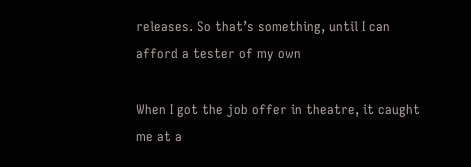releases. So that’s something, until I can afford a tester of my own

When I got the job offer in theatre, it caught me at a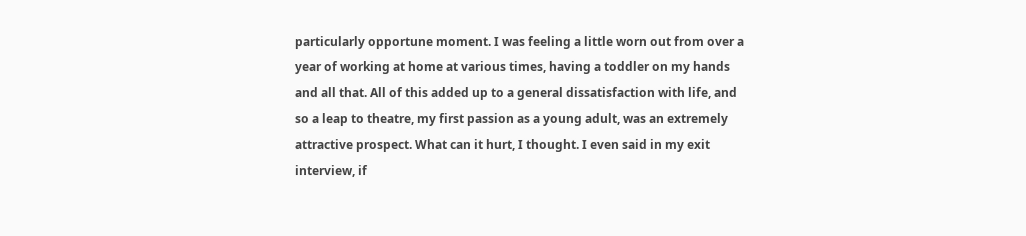particularly opportune moment. I was feeling a little worn out from over a year of working at home at various times, having a toddler on my hands and all that. All of this added up to a general dissatisfaction with life, and so a leap to theatre, my first passion as a young adult, was an extremely attractive prospect. What can it hurt, I thought. I even said in my exit interview, if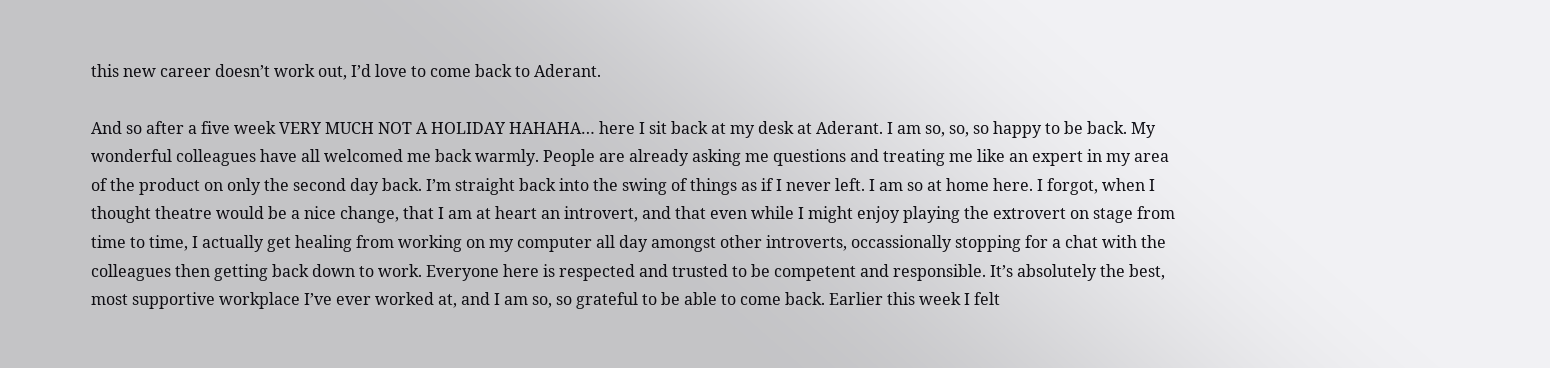this new career doesn’t work out, I’d love to come back to Aderant.

And so after a five week VERY MUCH NOT A HOLIDAY HAHAHA… here I sit back at my desk at Aderant. I am so, so, so happy to be back. My wonderful colleagues have all welcomed me back warmly. People are already asking me questions and treating me like an expert in my area of the product on only the second day back. I’m straight back into the swing of things as if I never left. I am so at home here. I forgot, when I thought theatre would be a nice change, that I am at heart an introvert, and that even while I might enjoy playing the extrovert on stage from time to time, I actually get healing from working on my computer all day amongst other introverts, occassionally stopping for a chat with the colleagues then getting back down to work. Everyone here is respected and trusted to be competent and responsible. It’s absolutely the best, most supportive workplace I’ve ever worked at, and I am so, so grateful to be able to come back. Earlier this week I felt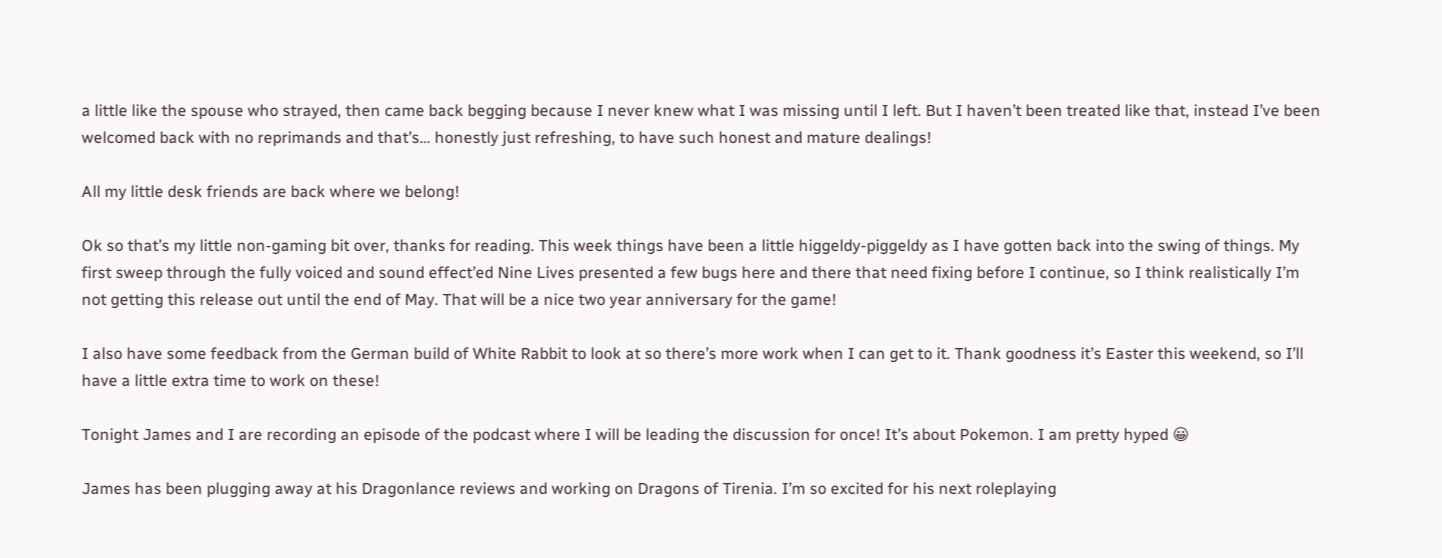a little like the spouse who strayed, then came back begging because I never knew what I was missing until I left. But I haven’t been treated like that, instead I’ve been welcomed back with no reprimands and that’s… honestly just refreshing, to have such honest and mature dealings!

All my little desk friends are back where we belong!

Ok so that’s my little non-gaming bit over, thanks for reading. This week things have been a little higgeldy-piggeldy as I have gotten back into the swing of things. My first sweep through the fully voiced and sound effect’ed Nine Lives presented a few bugs here and there that need fixing before I continue, so I think realistically I’m not getting this release out until the end of May. That will be a nice two year anniversary for the game!

I also have some feedback from the German build of White Rabbit to look at so there’s more work when I can get to it. Thank goodness it’s Easter this weekend, so I’ll have a little extra time to work on these!

Tonight James and I are recording an episode of the podcast where I will be leading the discussion for once! It’s about Pokemon. I am pretty hyped 😀

James has been plugging away at his Dragonlance reviews and working on Dragons of Tirenia. I’m so excited for his next roleplaying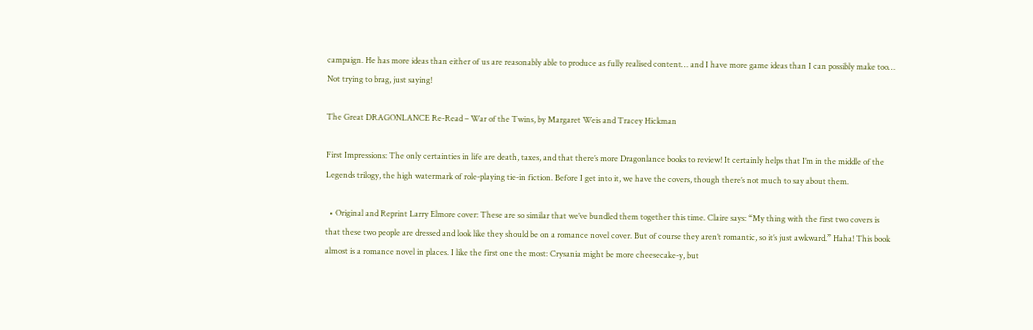campaign. He has more ideas than either of us are reasonably able to produce as fully realised content… and I have more game ideas than I can possibly make too… Not trying to brag, just saying!

The Great DRAGONLANCE Re-Read – War of the Twins, by Margaret Weis and Tracey Hickman

First Impressions: The only certainties in life are death, taxes, and that there’s more Dragonlance books to review! It certainly helps that I’m in the middle of the Legends trilogy, the high watermark of role-playing tie-in fiction. Before I get into it, we have the covers, though there’s not much to say about them.

  • Original and Reprint Larry Elmore cover: These are so similar that we’ve bundled them together this time. Claire says: “My thing with the first two covers is that these two people are dressed and look like they should be on a romance novel cover. But of course they aren’t romantic, so it’s just awkward.” Haha! This book almost is a romance novel in places. I like the first one the most: Crysania might be more cheesecake-y, but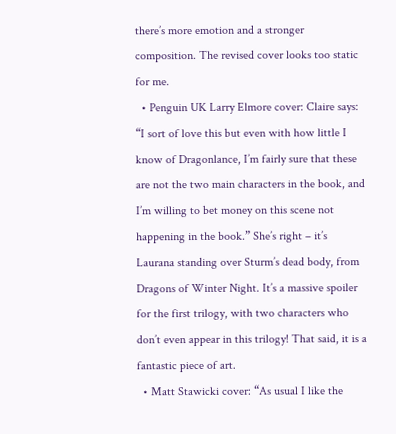there’s more emotion and a stronger composition. The revised cover looks too static for me.
  • Penguin UK Larry Elmore cover: Claire says: “I sort of love this but even with how little I know of Dragonlance, I’m fairly sure that these are not the two main characters in the book, and I’m willing to bet money on this scene not happening in the book.” She’s right – it’s Laurana standing over Sturm’s dead body, from Dragons of Winter Night. It’s a massive spoiler for the first trilogy, with two characters who don’t even appear in this trilogy! That said, it is a fantastic piece of art.
  • Matt Stawicki cover: “As usual I like the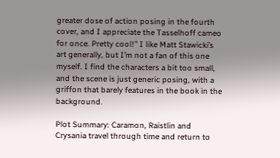greater dose of action posing in the fourth cover, and I appreciate the Tasselhoff cameo for once. Pretty cool!” I like Matt Stawicki’s art generally, but I’m not a fan of this one myself. I find the characters a bit too small, and the scene is just generic posing, with a griffon that barely features in the book in the background.

Plot Summary: Caramon, Raistlin and Crysania travel through time and return to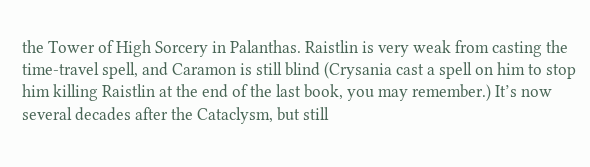the Tower of High Sorcery in Palanthas. Raistlin is very weak from casting the time-travel spell, and Caramon is still blind (Crysania cast a spell on him to stop him killing Raistlin at the end of the last book, you may remember.) It’s now several decades after the Cataclysm, but still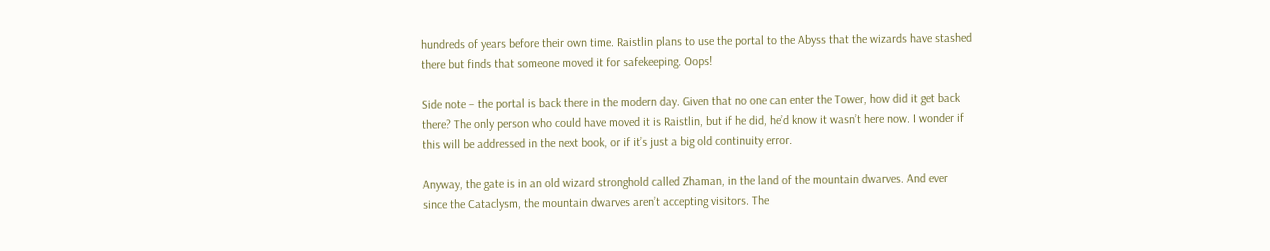hundreds of years before their own time. Raistlin plans to use the portal to the Abyss that the wizards have stashed there but finds that someone moved it for safekeeping. Oops!

Side note – the portal is back there in the modern day. Given that no one can enter the Tower, how did it get back there? The only person who could have moved it is Raistlin, but if he did, he’d know it wasn’t here now. I wonder if this will be addressed in the next book, or if it’s just a big old continuity error.

Anyway, the gate is in an old wizard stronghold called Zhaman, in the land of the mountain dwarves. And ever since the Cataclysm, the mountain dwarves aren’t accepting visitors. The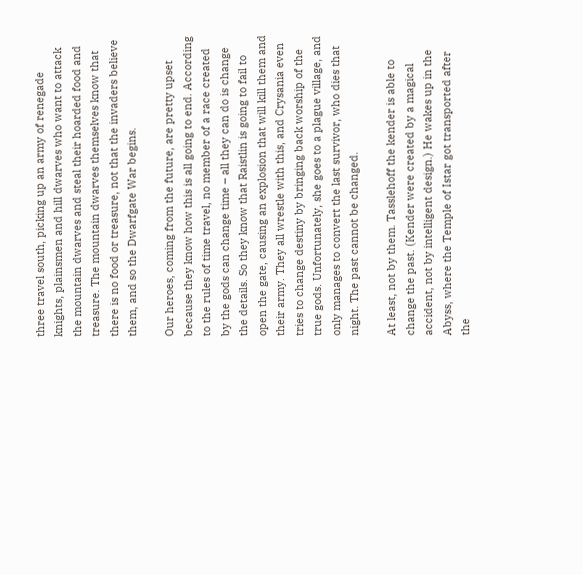three travel south, picking up an army of renegade knights, plainsmen and hill dwarves who want to attack the mountain dwarves and steal their hoarded food and treasure. The mountain dwarves themselves know that there is no food or treasure, not that the invaders believe them, and so the Dwarfgate War begins.

Our heroes, coming from the future, are pretty upset because they know how this is all going to end. According to the rules of time travel, no member of a race created by the gods can change time – all they can do is change the details. So they know that Raistlin is going to fail to open the gate, causing an explosion that will kill them and their army. They all wrestle with this, and Crysania even tries to change destiny by bringing back worship of the true gods. Unfortunately, she goes to a plague village, and only manages to convert the last survivor, who dies that night. The past cannot be changed.

At least, not by them. Tasslehoff the kender is able to change the past. (Kender were created by a magical accident, not by intelligent design.) He wakes up in the Abyss, where the Temple of Istar got transported after the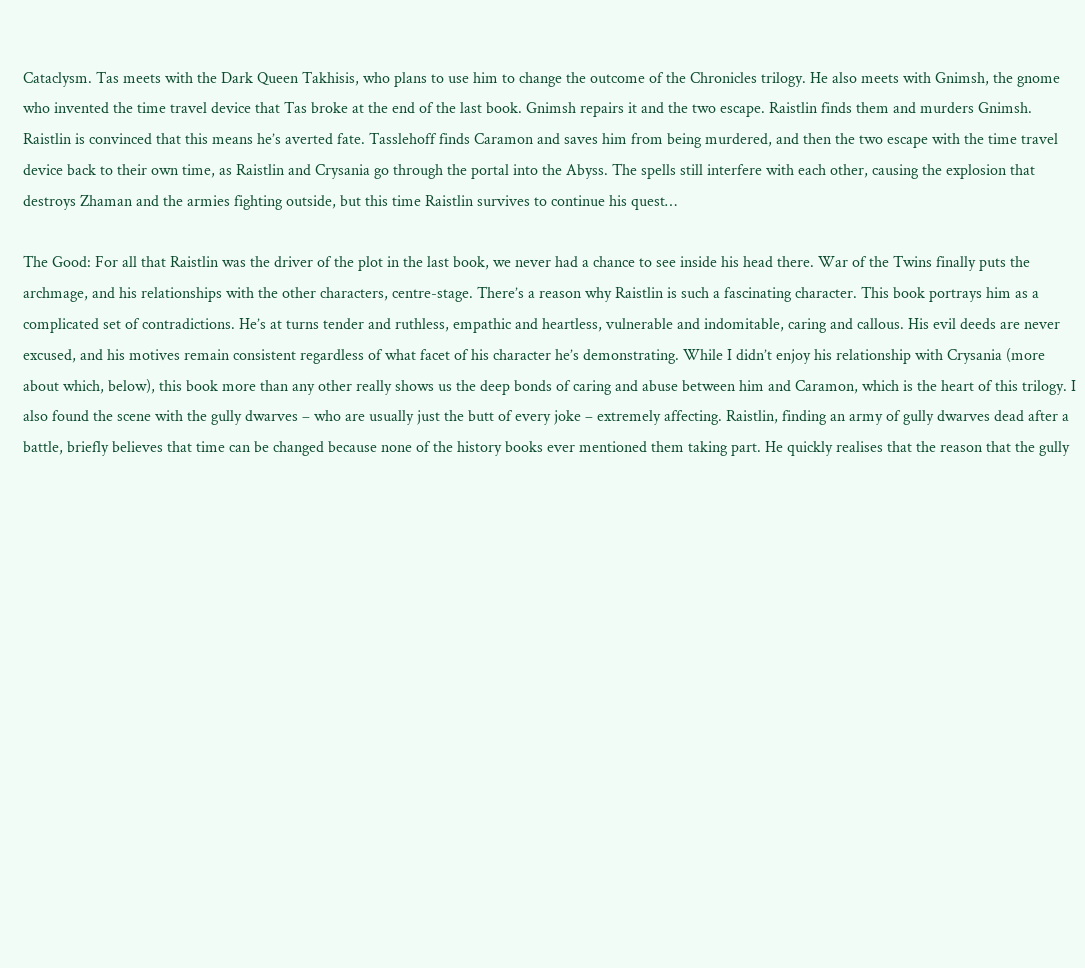Cataclysm. Tas meets with the Dark Queen Takhisis, who plans to use him to change the outcome of the Chronicles trilogy. He also meets with Gnimsh, the gnome who invented the time travel device that Tas broke at the end of the last book. Gnimsh repairs it and the two escape. Raistlin finds them and murders Gnimsh. Raistlin is convinced that this means he’s averted fate. Tasslehoff finds Caramon and saves him from being murdered, and then the two escape with the time travel device back to their own time, as Raistlin and Crysania go through the portal into the Abyss. The spells still interfere with each other, causing the explosion that destroys Zhaman and the armies fighting outside, but this time Raistlin survives to continue his quest…

The Good: For all that Raistlin was the driver of the plot in the last book, we never had a chance to see inside his head there. War of the Twins finally puts the archmage, and his relationships with the other characters, centre-stage. There’s a reason why Raistlin is such a fascinating character. This book portrays him as a complicated set of contradictions. He’s at turns tender and ruthless, empathic and heartless, vulnerable and indomitable, caring and callous. His evil deeds are never excused, and his motives remain consistent regardless of what facet of his character he’s demonstrating. While I didn’t enjoy his relationship with Crysania (more about which, below), this book more than any other really shows us the deep bonds of caring and abuse between him and Caramon, which is the heart of this trilogy. I also found the scene with the gully dwarves – who are usually just the butt of every joke – extremely affecting. Raistlin, finding an army of gully dwarves dead after a battle, briefly believes that time can be changed because none of the history books ever mentioned them taking part. He quickly realises that the reason that the gully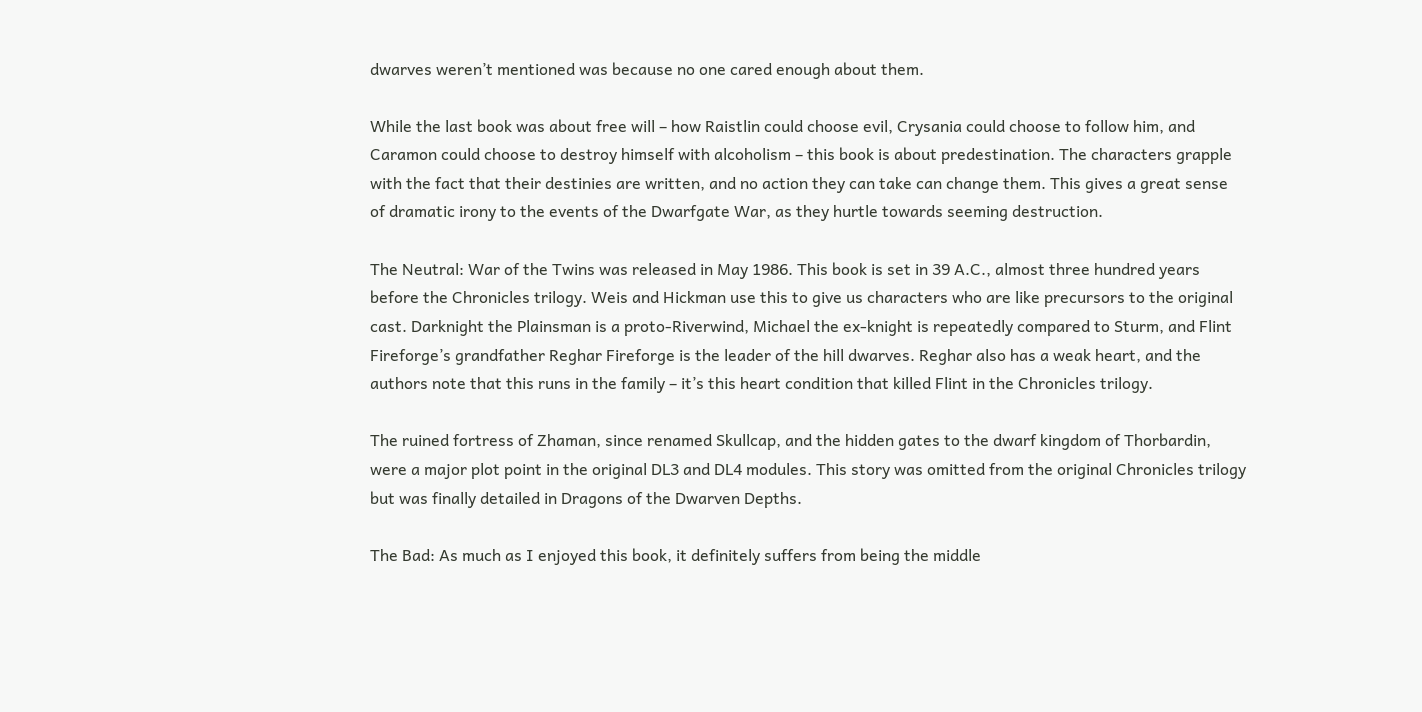dwarves weren’t mentioned was because no one cared enough about them.

While the last book was about free will – how Raistlin could choose evil, Crysania could choose to follow him, and Caramon could choose to destroy himself with alcoholism – this book is about predestination. The characters grapple with the fact that their destinies are written, and no action they can take can change them. This gives a great sense of dramatic irony to the events of the Dwarfgate War, as they hurtle towards seeming destruction.

The Neutral: War of the Twins was released in May 1986. This book is set in 39 A.C., almost three hundred years before the Chronicles trilogy. Weis and Hickman use this to give us characters who are like precursors to the original cast. Darknight the Plainsman is a proto-Riverwind, Michael the ex-knight is repeatedly compared to Sturm, and Flint Fireforge’s grandfather Reghar Fireforge is the leader of the hill dwarves. Reghar also has a weak heart, and the authors note that this runs in the family – it’s this heart condition that killed Flint in the Chronicles trilogy.

The ruined fortress of Zhaman, since renamed Skullcap, and the hidden gates to the dwarf kingdom of Thorbardin, were a major plot point in the original DL3 and DL4 modules. This story was omitted from the original Chronicles trilogy but was finally detailed in Dragons of the Dwarven Depths.

The Bad: As much as I enjoyed this book, it definitely suffers from being the middle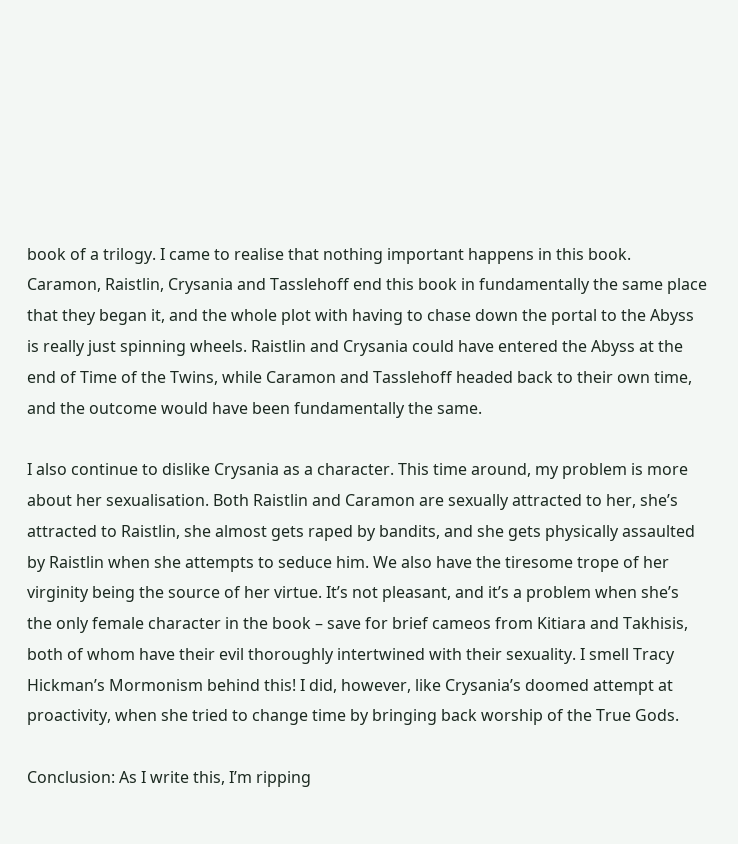book of a trilogy. I came to realise that nothing important happens in this book. Caramon, Raistlin, Crysania and Tasslehoff end this book in fundamentally the same place that they began it, and the whole plot with having to chase down the portal to the Abyss is really just spinning wheels. Raistlin and Crysania could have entered the Abyss at the end of Time of the Twins, while Caramon and Tasslehoff headed back to their own time, and the outcome would have been fundamentally the same.

I also continue to dislike Crysania as a character. This time around, my problem is more about her sexualisation. Both Raistlin and Caramon are sexually attracted to her, she’s attracted to Raistlin, she almost gets raped by bandits, and she gets physically assaulted by Raistlin when she attempts to seduce him. We also have the tiresome trope of her virginity being the source of her virtue. It’s not pleasant, and it’s a problem when she’s the only female character in the book – save for brief cameos from Kitiara and Takhisis, both of whom have their evil thoroughly intertwined with their sexuality. I smell Tracy Hickman’s Mormonism behind this! I did, however, like Crysania’s doomed attempt at proactivity, when she tried to change time by bringing back worship of the True Gods.

Conclusion: As I write this, I’m ripping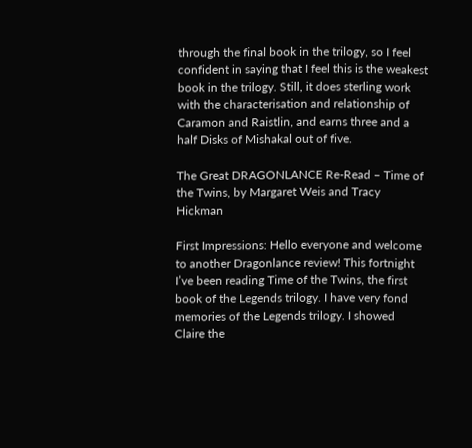through the final book in the trilogy, so I feel confident in saying that I feel this is the weakest book in the trilogy. Still, it does sterling work with the characterisation and relationship of Caramon and Raistlin, and earns three and a half Disks of Mishakal out of five.

The Great DRAGONLANCE Re-Read – Time of the Twins, by Margaret Weis and Tracy Hickman

First Impressions: Hello everyone and welcome to another Dragonlance review! This fortnight I’ve been reading Time of the Twins, the first book of the Legends trilogy. I have very fond memories of the Legends trilogy. I showed Claire the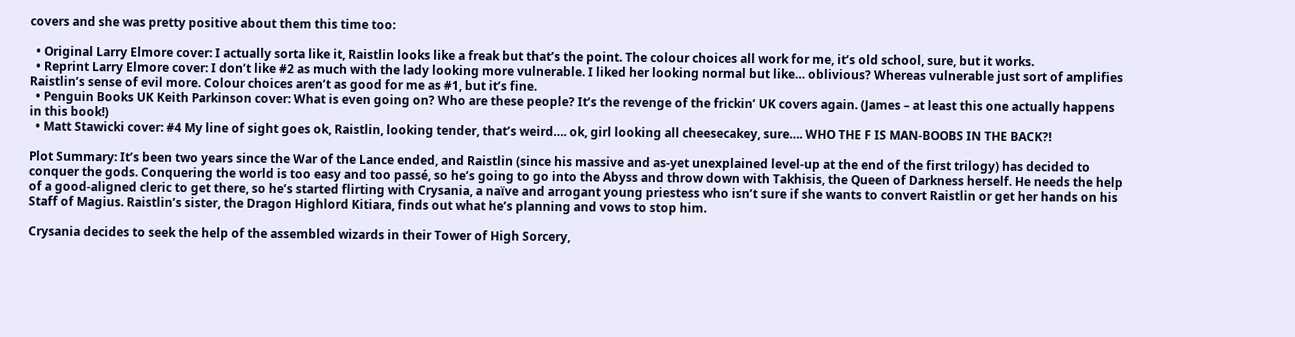covers and she was pretty positive about them this time too:

  • Original Larry Elmore cover: I actually sorta like it, Raistlin looks like a freak but that’s the point. The colour choices all work for me, it’s old school, sure, but it works.
  • Reprint Larry Elmore cover: I don’t like #2 as much with the lady looking more vulnerable. I liked her looking normal but like… oblivious? Whereas vulnerable just sort of amplifies Raistlin’s sense of evil more. Colour choices aren’t as good for me as #1, but it’s fine.
  • Penguin Books UK Keith Parkinson cover: What is even going on? Who are these people? It’s the revenge of the frickin’ UK covers again. (James – at least this one actually happens in this book!)
  • Matt Stawicki cover: #4 My line of sight goes ok, Raistlin, looking tender, that’s weird…. ok, girl looking all cheesecakey, sure…. WHO THE F IS MAN-BOOBS IN THE BACK?!

Plot Summary: It’s been two years since the War of the Lance ended, and Raistlin (since his massive and as-yet unexplained level-up at the end of the first trilogy) has decided to conquer the gods. Conquering the world is too easy and too passé, so he’s going to go into the Abyss and throw down with Takhisis, the Queen of Darkness herself. He needs the help of a good-aligned cleric to get there, so he’s started flirting with Crysania, a naïve and arrogant young priestess who isn’t sure if she wants to convert Raistlin or get her hands on his Staff of Magius. Raistlin’s sister, the Dragon Highlord Kitiara, finds out what he’s planning and vows to stop him.

Crysania decides to seek the help of the assembled wizards in their Tower of High Sorcery,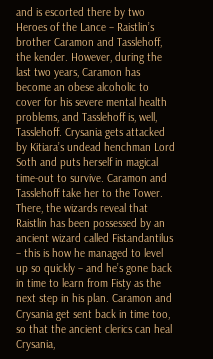and is escorted there by two Heroes of the Lance – Raistlin’s brother Caramon and Tasslehoff, the kender. However, during the last two years, Caramon has become an obese alcoholic to cover for his severe mental health problems, and Tasslehoff is, well, Tasslehoff. Crysania gets attacked by Kitiara’s undead henchman Lord Soth and puts herself in magical time-out to survive. Caramon and Tasslehoff take her to the Tower. There, the wizards reveal that Raistlin has been possessed by an ancient wizard called Fistandantilus – this is how he managed to level up so quickly – and he’s gone back in time to learn from Fisty as the next step in his plan. Caramon and Crysania get sent back in time too, so that the ancient clerics can heal Crysania,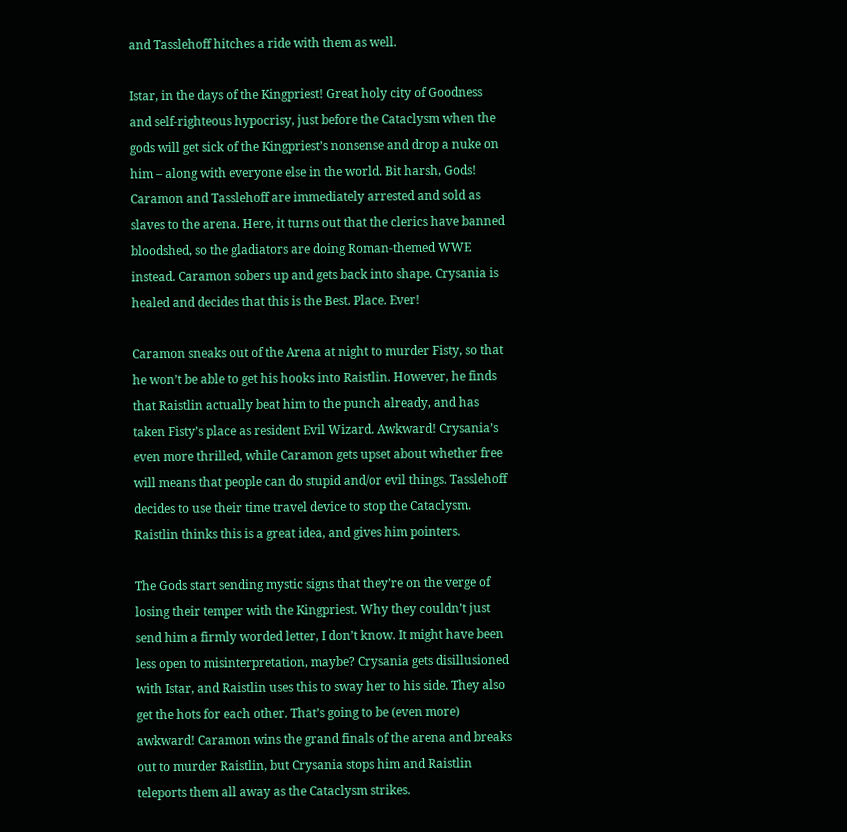and Tasslehoff hitches a ride with them as well.

Istar, in the days of the Kingpriest! Great holy city of Goodness and self-righteous hypocrisy, just before the Cataclysm when the gods will get sick of the Kingpriest’s nonsense and drop a nuke on him – along with everyone else in the world. Bit harsh, Gods! Caramon and Tasslehoff are immediately arrested and sold as slaves to the arena. Here, it turns out that the clerics have banned bloodshed, so the gladiators are doing Roman-themed WWE instead. Caramon sobers up and gets back into shape. Crysania is healed and decides that this is the Best. Place. Ever!

Caramon sneaks out of the Arena at night to murder Fisty, so that he won’t be able to get his hooks into Raistlin. However, he finds that Raistlin actually beat him to the punch already, and has taken Fisty’s place as resident Evil Wizard. Awkward! Crysania’s even more thrilled, while Caramon gets upset about whether free will means that people can do stupid and/or evil things. Tasslehoff decides to use their time travel device to stop the Cataclysm. Raistlin thinks this is a great idea, and gives him pointers.

The Gods start sending mystic signs that they’re on the verge of losing their temper with the Kingpriest. Why they couldn’t just send him a firmly worded letter, I don’t know. It might have been less open to misinterpretation, maybe? Crysania gets disillusioned with Istar, and Raistlin uses this to sway her to his side. They also get the hots for each other. That’s going to be (even more) awkward! Caramon wins the grand finals of the arena and breaks out to murder Raistlin, but Crysania stops him and Raistlin teleports them all away as the Cataclysm strikes.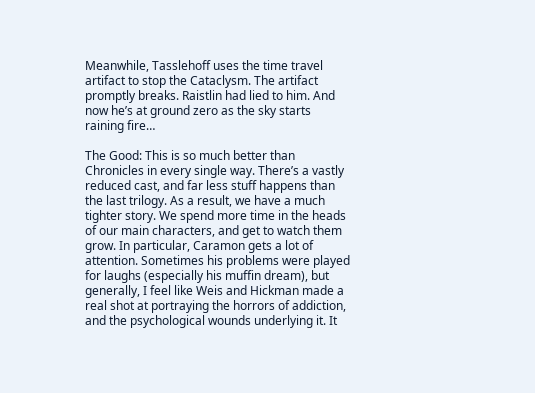Meanwhile, Tasslehoff uses the time travel artifact to stop the Cataclysm. The artifact promptly breaks. Raistlin had lied to him. And now he’s at ground zero as the sky starts raining fire…

The Good: This is so much better than Chronicles in every single way. There’s a vastly reduced cast, and far less stuff happens than the last trilogy. As a result, we have a much tighter story. We spend more time in the heads of our main characters, and get to watch them grow. In particular, Caramon gets a lot of attention. Sometimes his problems were played for laughs (especially his muffin dream), but generally, I feel like Weis and Hickman made a real shot at portraying the horrors of addiction, and the psychological wounds underlying it. It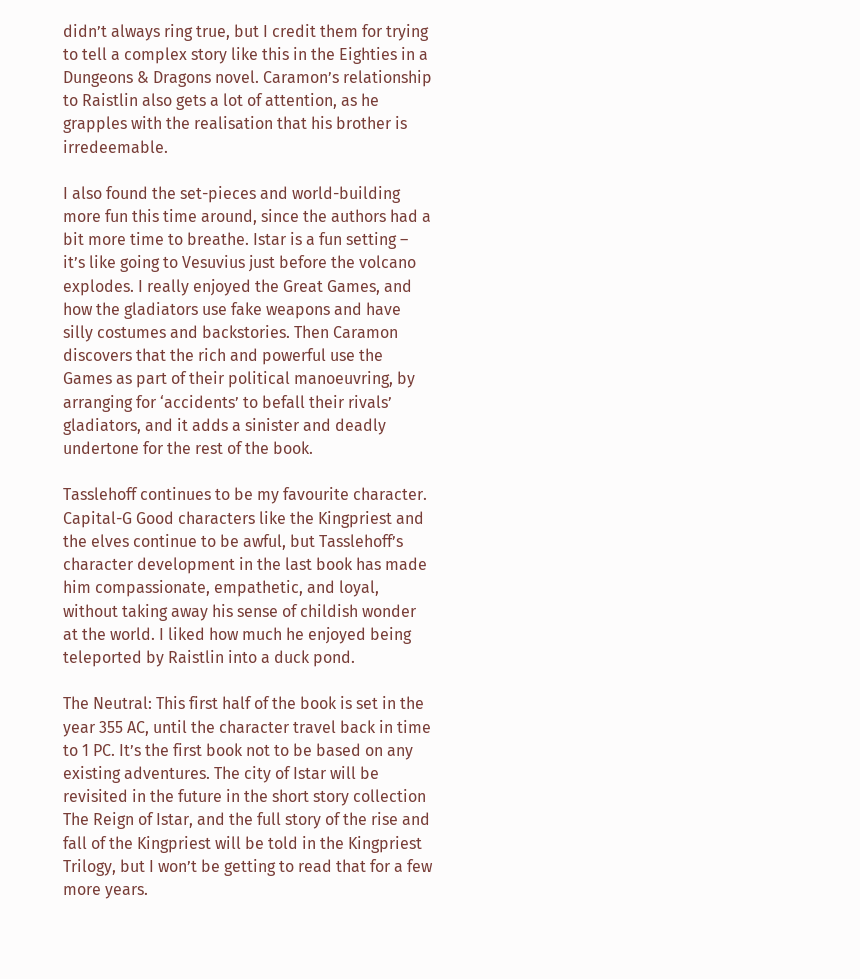didn’t always ring true, but I credit them for trying to tell a complex story like this in the Eighties in a Dungeons & Dragons novel. Caramon’s relationship to Raistlin also gets a lot of attention, as he grapples with the realisation that his brother is irredeemable.

I also found the set-pieces and world-building more fun this time around, since the authors had a bit more time to breathe. Istar is a fun setting – it’s like going to Vesuvius just before the volcano explodes. I really enjoyed the Great Games, and how the gladiators use fake weapons and have silly costumes and backstories. Then Caramon discovers that the rich and powerful use the Games as part of their political manoeuvring, by arranging for ‘accidents’ to befall their rivals’ gladiators, and it adds a sinister and deadly undertone for the rest of the book.

Tasslehoff continues to be my favourite character. Capital-G Good characters like the Kingpriest and the elves continue to be awful, but Tasslehoff’s character development in the last book has made him compassionate, empathetic, and loyal, without taking away his sense of childish wonder at the world. I liked how much he enjoyed being teleported by Raistlin into a duck pond.

The Neutral: This first half of the book is set in the year 355 AC, until the character travel back in time to 1 PC. It’s the first book not to be based on any existing adventures. The city of Istar will be revisited in the future in the short story collection The Reign of Istar, and the full story of the rise and fall of the Kingpriest will be told in the Kingpriest Trilogy, but I won’t be getting to read that for a few more years.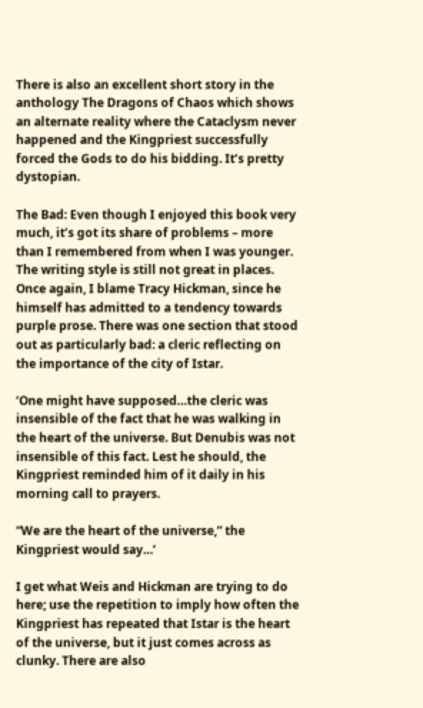There is also an excellent short story in the anthology The Dragons of Chaos which shows an alternate reality where the Cataclysm never happened and the Kingpriest successfully forced the Gods to do his bidding. It’s pretty dystopian.

The Bad: Even though I enjoyed this book very much, it’s got its share of problems – more than I remembered from when I was younger. The writing style is still not great in places. Once again, I blame Tracy Hickman, since he himself has admitted to a tendency towards purple prose. There was one section that stood out as particularly bad: a cleric reflecting on the importance of the city of Istar.

‘One might have supposed…the cleric was insensible of the fact that he was walking in the heart of the universe. But Denubis was not insensible of this fact. Lest he should, the Kingpriest reminded him of it daily in his morning call to prayers.

“We are the heart of the universe,” the Kingpriest would say…’

I get what Weis and Hickman are trying to do here; use the repetition to imply how often the Kingpriest has repeated that Istar is the heart of the universe, but it just comes across as clunky. There are also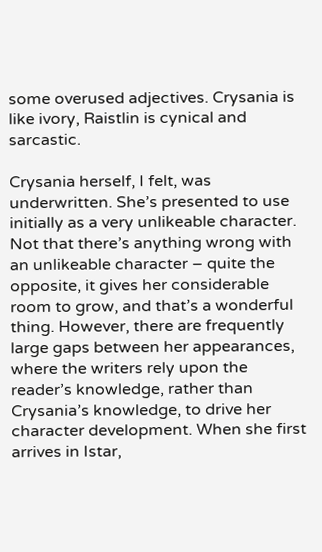some overused adjectives. Crysania is like ivory, Raistlin is cynical and sarcastic.

Crysania herself, I felt, was underwritten. She’s presented to use initially as a very unlikeable character. Not that there’s anything wrong with an unlikeable character – quite the opposite, it gives her considerable room to grow, and that’s a wonderful thing. However, there are frequently large gaps between her appearances, where the writers rely upon the reader’s knowledge, rather than Crysania’s knowledge, to drive her character development. When she first arrives in Istar,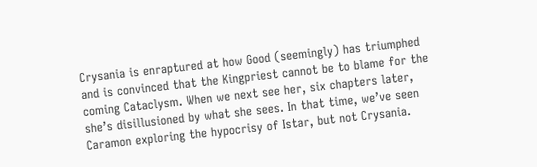Crysania is enraptured at how Good (seemingly) has triumphed and is convinced that the Kingpriest cannot be to blame for the coming Cataclysm. When we next see her, six chapters later, she’s disillusioned by what she sees. In that time, we’ve seen Caramon exploring the hypocrisy of Istar, but not Crysania.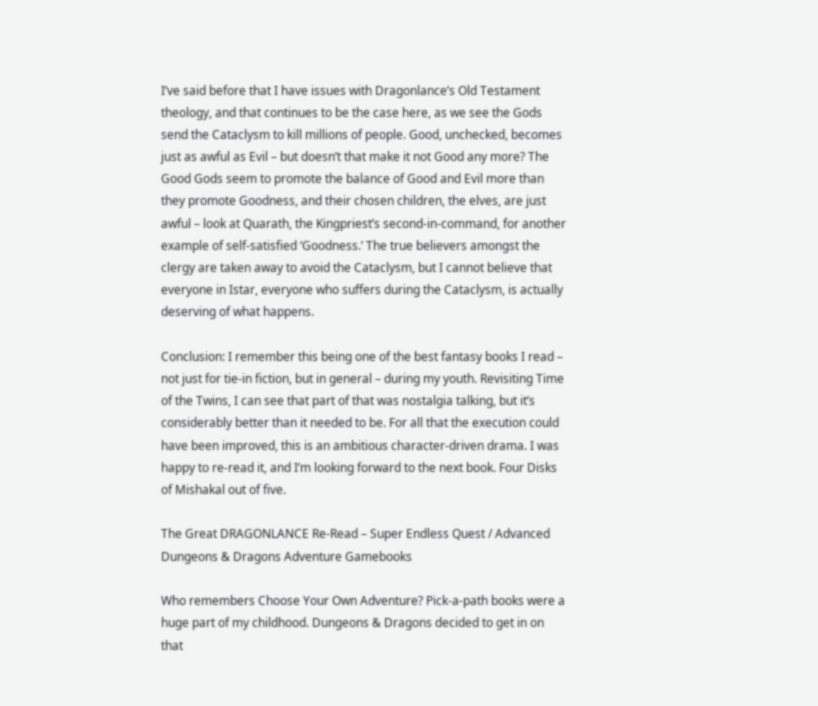I’ve said before that I have issues with Dragonlance’s Old Testament theology, and that continues to be the case here, as we see the Gods send the Cataclysm to kill millions of people. Good, unchecked, becomes just as awful as Evil – but doesn’t that make it not Good any more? The Good Gods seem to promote the balance of Good and Evil more than they promote Goodness, and their chosen children, the elves, are just awful – look at Quarath, the Kingpriest’s second-in-command, for another example of self-satisfied ‘Goodness.’ The true believers amongst the clergy are taken away to avoid the Cataclysm, but I cannot believe that everyone in Istar, everyone who suffers during the Cataclysm, is actually deserving of what happens.

Conclusion: I remember this being one of the best fantasy books I read – not just for tie-in fiction, but in general – during my youth. Revisiting Time of the Twins, I can see that part of that was nostalgia talking, but it’s considerably better than it needed to be. For all that the execution could have been improved, this is an ambitious character-driven drama. I was happy to re-read it, and I’m looking forward to the next book. Four Disks of Mishakal out of five.

The Great DRAGONLANCE Re-Read – Super Endless Quest / Advanced Dungeons & Dragons Adventure Gamebooks

Who remembers Choose Your Own Adventure? Pick-a-path books were a huge part of my childhood. Dungeons & Dragons decided to get in on that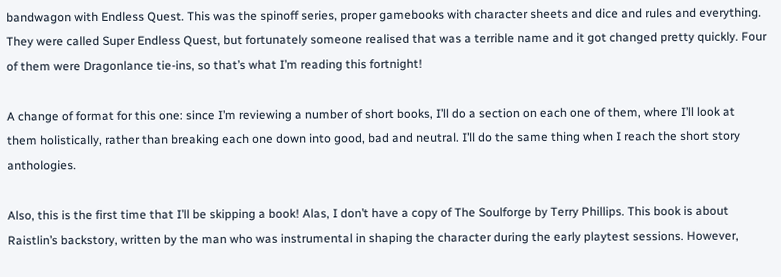bandwagon with Endless Quest. This was the spinoff series, proper gamebooks with character sheets and dice and rules and everything. They were called Super Endless Quest, but fortunately someone realised that was a terrible name and it got changed pretty quickly. Four of them were Dragonlance tie-ins, so that’s what I’m reading this fortnight!

A change of format for this one: since I’m reviewing a number of short books, I’ll do a section on each one of them, where I’ll look at them holistically, rather than breaking each one down into good, bad and neutral. I’ll do the same thing when I reach the short story anthologies.

Also, this is the first time that I’ll be skipping a book! Alas, I don’t have a copy of The Soulforge by Terry Phillips. This book is about Raistlin’s backstory, written by the man who was instrumental in shaping the character during the early playtest sessions. However,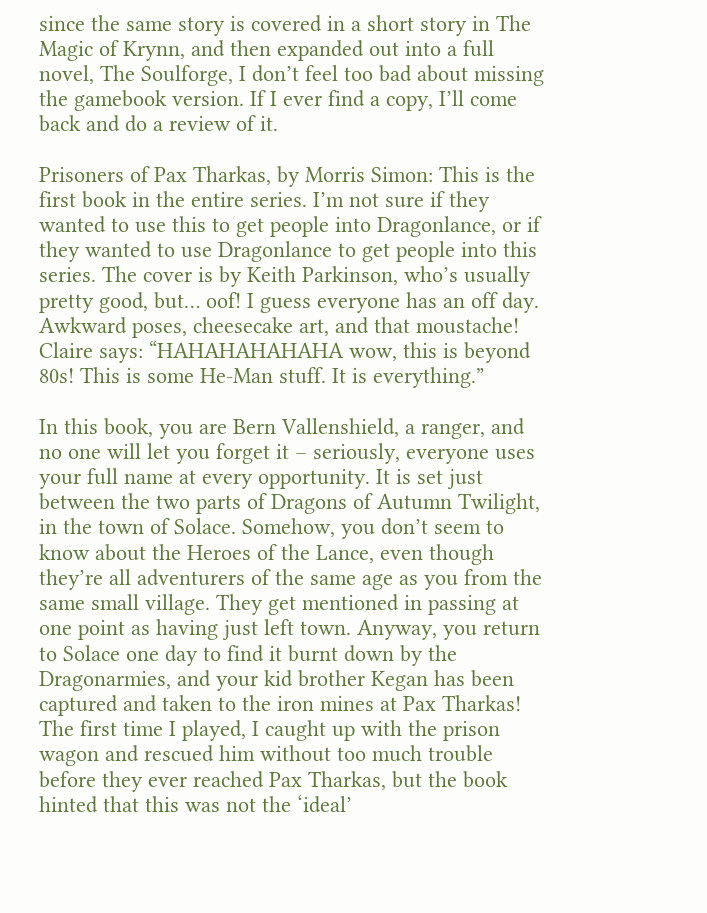since the same story is covered in a short story in The Magic of Krynn, and then expanded out into a full novel, The Soulforge, I don’t feel too bad about missing the gamebook version. If I ever find a copy, I’ll come back and do a review of it.

Prisoners of Pax Tharkas, by Morris Simon: This is the first book in the entire series. I’m not sure if they wanted to use this to get people into Dragonlance, or if they wanted to use Dragonlance to get people into this series. The cover is by Keith Parkinson, who’s usually pretty good, but… oof! I guess everyone has an off day. Awkward poses, cheesecake art, and that moustache! Claire says: “HAHAHAHAHAHA wow, this is beyond 80s! This is some He-Man stuff. It is everything.”

In this book, you are Bern Vallenshield, a ranger, and no one will let you forget it – seriously, everyone uses your full name at every opportunity. It is set just between the two parts of Dragons of Autumn Twilight, in the town of Solace. Somehow, you don’t seem to know about the Heroes of the Lance, even though they’re all adventurers of the same age as you from the same small village. They get mentioned in passing at one point as having just left town. Anyway, you return to Solace one day to find it burnt down by the Dragonarmies, and your kid brother Kegan has been captured and taken to the iron mines at Pax Tharkas! The first time I played, I caught up with the prison wagon and rescued him without too much trouble before they ever reached Pax Tharkas, but the book hinted that this was not the ‘ideal’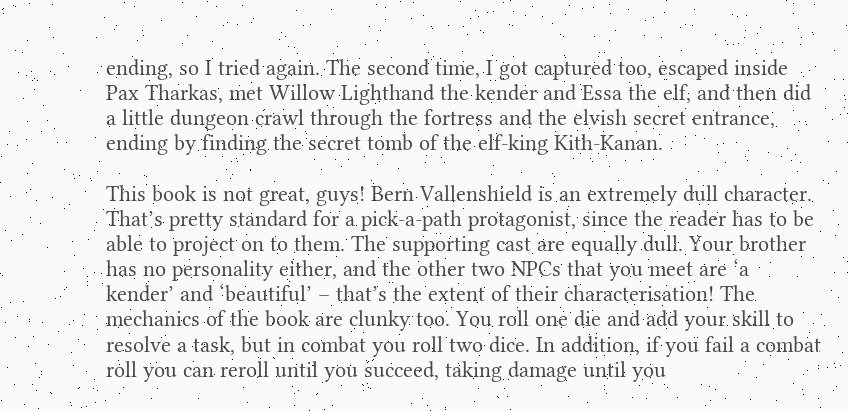ending, so I tried again. The second time, I got captured too, escaped inside Pax Tharkas, met Willow Lighthand the kender and Essa the elf, and then did a little dungeon crawl through the fortress and the elvish secret entrance, ending by finding the secret tomb of the elf-king Kith-Kanan.

This book is not great, guys! Bern Vallenshield is an extremely dull character. That’s pretty standard for a pick-a-path protagonist, since the reader has to be able to project on to them. The supporting cast are equally dull. Your brother has no personality either, and the other two NPCs that you meet are ‘a kender’ and ‘beautiful’ – that’s the extent of their characterisation! The mechanics of the book are clunky too. You roll one die and add your skill to resolve a task, but in combat you roll two dice. In addition, if you fail a combat roll you can reroll until you succeed, taking damage until you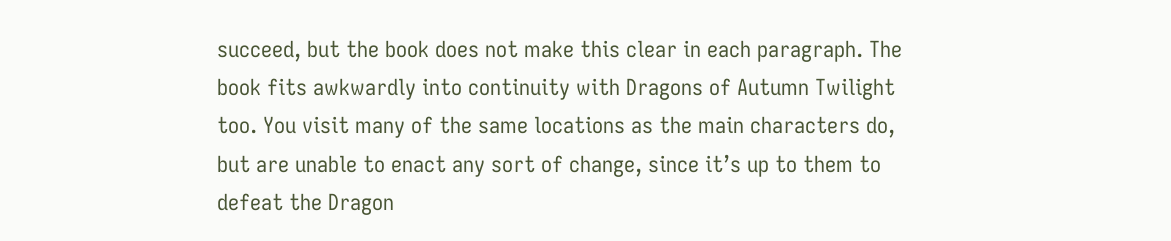succeed, but the book does not make this clear in each paragraph. The book fits awkwardly into continuity with Dragons of Autumn Twilight too. You visit many of the same locations as the main characters do, but are unable to enact any sort of change, since it’s up to them to defeat the Dragon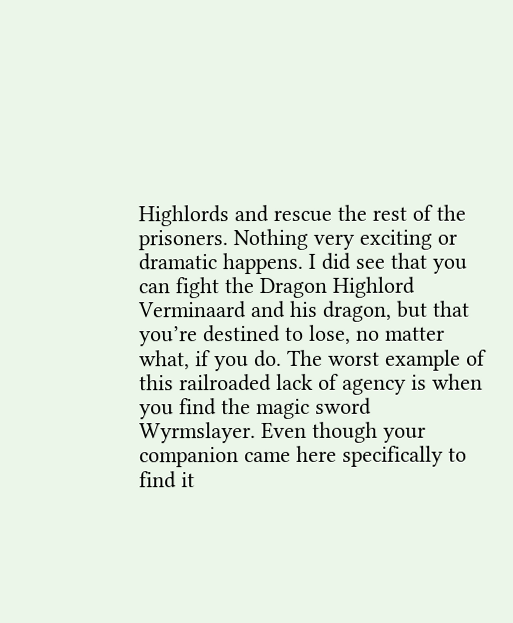Highlords and rescue the rest of the prisoners. Nothing very exciting or dramatic happens. I did see that you can fight the Dragon Highlord Verminaard and his dragon, but that you’re destined to lose, no matter what, if you do. The worst example of this railroaded lack of agency is when you find the magic sword Wyrmslayer. Even though your companion came here specifically to find it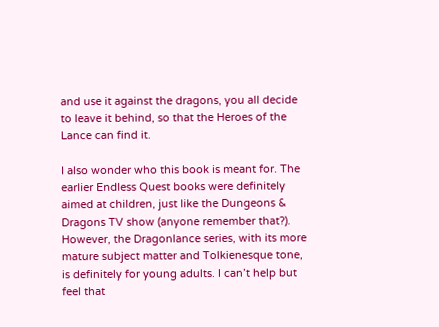and use it against the dragons, you all decide to leave it behind, so that the Heroes of the Lance can find it.

I also wonder who this book is meant for. The earlier Endless Quest books were definitely aimed at children, just like the Dungeons & Dragons TV show (anyone remember that?). However, the Dragonlance series, with its more mature subject matter and Tolkienesque tone, is definitely for young adults. I can’t help but feel that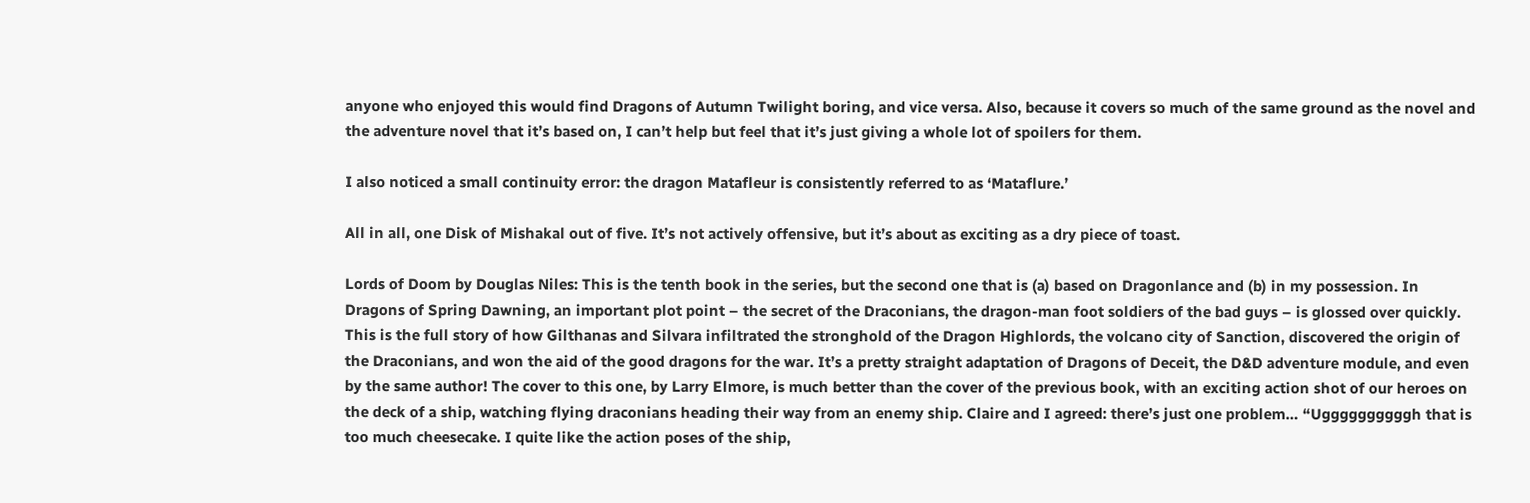anyone who enjoyed this would find Dragons of Autumn Twilight boring, and vice versa. Also, because it covers so much of the same ground as the novel and the adventure novel that it’s based on, I can’t help but feel that it’s just giving a whole lot of spoilers for them.

I also noticed a small continuity error: the dragon Matafleur is consistently referred to as ‘Mataflure.’

All in all, one Disk of Mishakal out of five. It’s not actively offensive, but it’s about as exciting as a dry piece of toast.

Lords of Doom by Douglas Niles: This is the tenth book in the series, but the second one that is (a) based on Dragonlance and (b) in my possession. In Dragons of Spring Dawning, an important plot point – the secret of the Draconians, the dragon-man foot soldiers of the bad guys – is glossed over quickly. This is the full story of how Gilthanas and Silvara infiltrated the stronghold of the Dragon Highlords, the volcano city of Sanction, discovered the origin of the Draconians, and won the aid of the good dragons for the war. It’s a pretty straight adaptation of Dragons of Deceit, the D&D adventure module, and even by the same author! The cover to this one, by Larry Elmore, is much better than the cover of the previous book, with an exciting action shot of our heroes on the deck of a ship, watching flying draconians heading their way from an enemy ship. Claire and I agreed: there’s just one problem… “Uggggggggggh that is too much cheesecake. I quite like the action poses of the ship,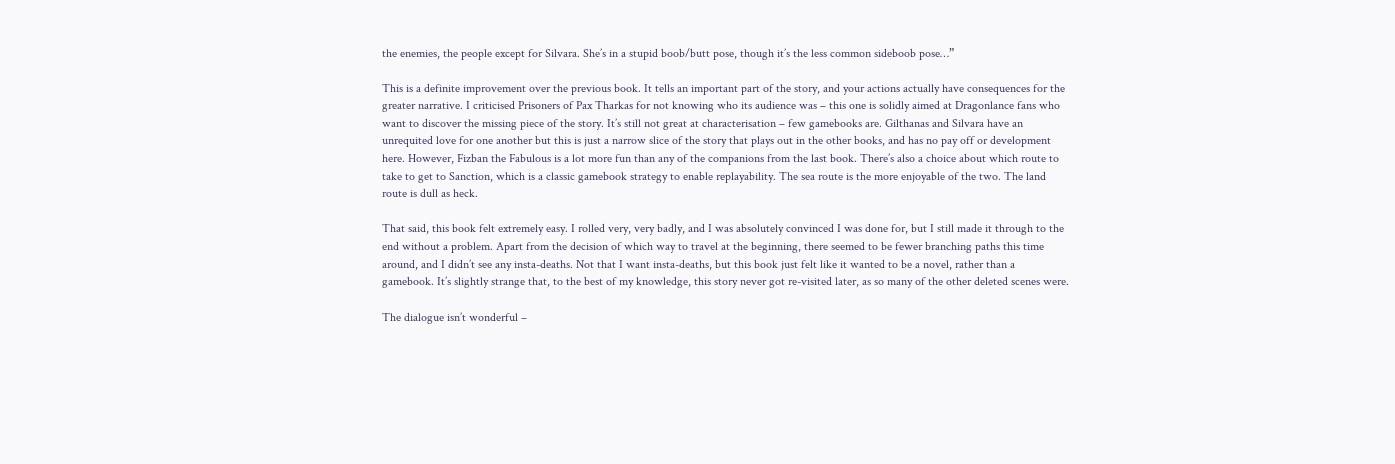the enemies, the people except for Silvara. She’s in a stupid boob/butt pose, though it’s the less common sideboob pose…”

This is a definite improvement over the previous book. It tells an important part of the story, and your actions actually have consequences for the greater narrative. I criticised Prisoners of Pax Tharkas for not knowing who its audience was – this one is solidly aimed at Dragonlance fans who want to discover the missing piece of the story. It’s still not great at characterisation – few gamebooks are. Gilthanas and Silvara have an unrequited love for one another but this is just a narrow slice of the story that plays out in the other books, and has no pay off or development here. However, Fizban the Fabulous is a lot more fun than any of the companions from the last book. There’s also a choice about which route to take to get to Sanction, which is a classic gamebook strategy to enable replayability. The sea route is the more enjoyable of the two. The land route is dull as heck.

That said, this book felt extremely easy. I rolled very, very badly, and I was absolutely convinced I was done for, but I still made it through to the end without a problem. Apart from the decision of which way to travel at the beginning, there seemed to be fewer branching paths this time around, and I didn’t see any insta-deaths. Not that I want insta-deaths, but this book just felt like it wanted to be a novel, rather than a gamebook. It’s slightly strange that, to the best of my knowledge, this story never got re-visited later, as so many of the other deleted scenes were.

The dialogue isn’t wonderful –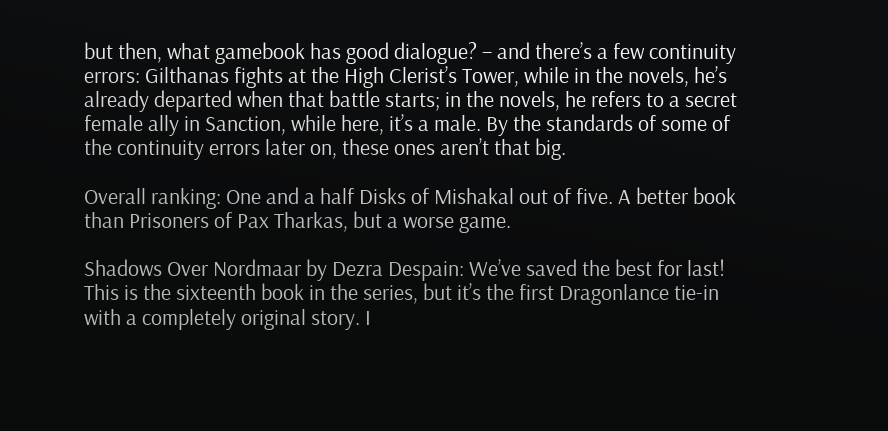but then, what gamebook has good dialogue? – and there’s a few continuity errors: Gilthanas fights at the High Clerist’s Tower, while in the novels, he’s already departed when that battle starts; in the novels, he refers to a secret female ally in Sanction, while here, it’s a male. By the standards of some of the continuity errors later on, these ones aren’t that big.

Overall ranking: One and a half Disks of Mishakal out of five. A better book than Prisoners of Pax Tharkas, but a worse game.

Shadows Over Nordmaar by Dezra Despain: We’ve saved the best for last! This is the sixteenth book in the series, but it’s the first Dragonlance tie-in with a completely original story. I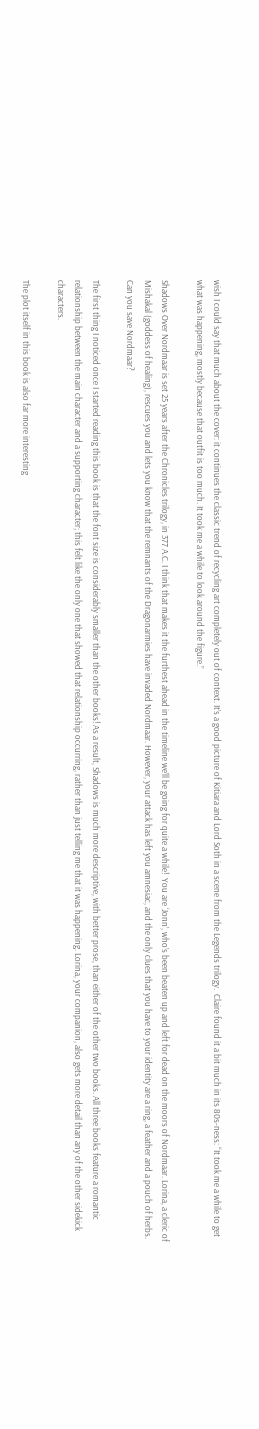wish I could say that much about the cover: it continues the classic trend of recycling art completely out of context. It’s a good picture of Kitiara and Lord Soth in a scene from the Legends trilogy.  Claire found it a bit much in its 80s-ness: “It took me a while to get what was happening, mostly because that outfit is too much. It took me a while to look around the figure.”

Shadows Over Nordmaar is set 25 years after the Chronicles trilogy, in 377 A.C. I think that makes it the furthest ahead in the timeline we’ll be going for quite a while!  You are ‘Jonn’, who’s been beaten up and left for dead on the moors of Nordmaar. Lorina, a cleric of Mishakal (goddess of healing), rescues you and lets you know that the remnants of the Dragonarmies have invaded Nordmaar. However, your attack has left you amnesiac, and the only clues that you have to your identity are a ring, a feather and a pouch of herbs. Can you save Nordmaar?

The first thing I noticed once I started reading this book is that the font size is considerably smaller than the other books! As a result, Shadows is much more descriptive, with better prose, than either of the other two books. All three books feature a romantic relationship between the main character and a supporting character; this felt like the only one that showed that relationship occurring, rather than just telling me that it was happening. Lorina, your companion, also gets more detail than any of the other sidekick characters.

The plot itself in this book is also far more interesting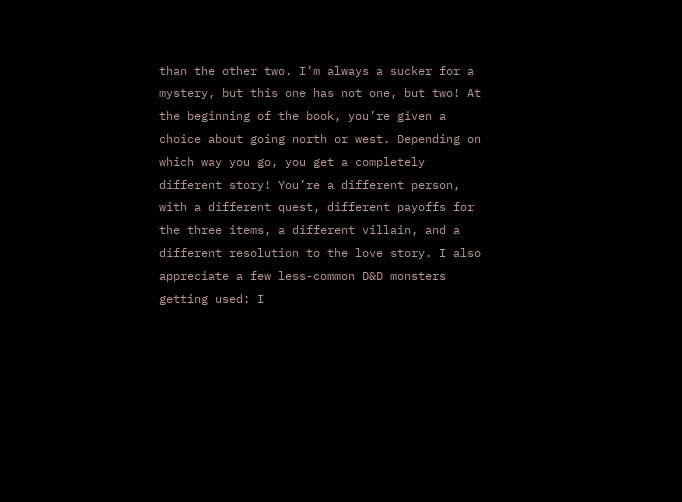than the other two. I’m always a sucker for a mystery, but this one has not one, but two! At the beginning of the book, you’re given a choice about going north or west. Depending on which way you go, you get a completely different story! You’re a different person, with a different quest, different payoffs for the three items, a different villain, and a different resolution to the love story. I also appreciate a few less-common D&D monsters getting used: I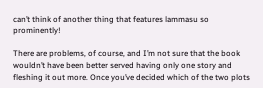can’t think of another thing that features lammasu so prominently!

There are problems, of course, and I’m not sure that the book wouldn’t have been better served having only one story and fleshing it out more. Once you’ve decided which of the two plots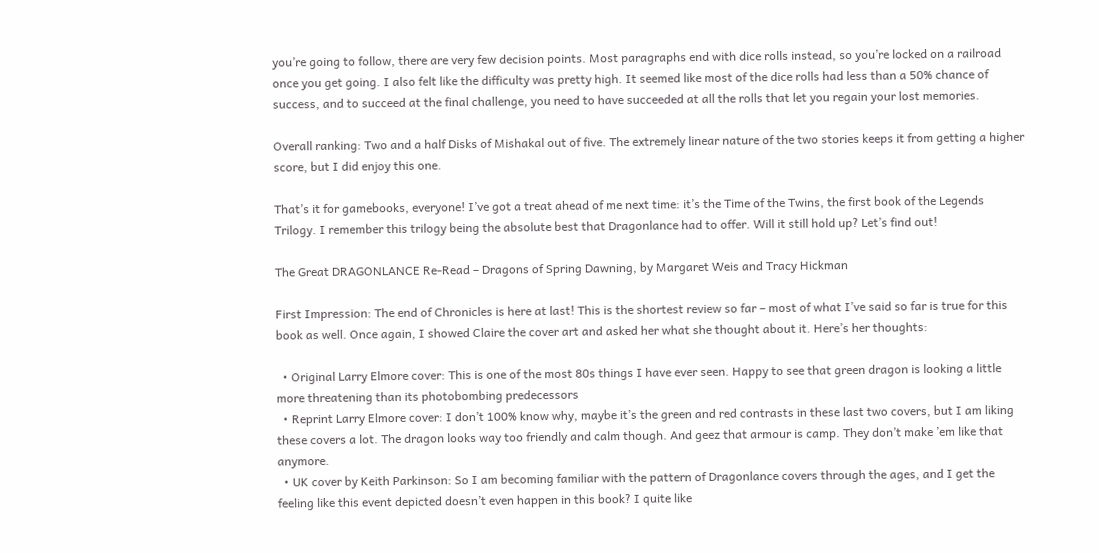you’re going to follow, there are very few decision points. Most paragraphs end with dice rolls instead, so you’re locked on a railroad once you get going. I also felt like the difficulty was pretty high. It seemed like most of the dice rolls had less than a 50% chance of success, and to succeed at the final challenge, you need to have succeeded at all the rolls that let you regain your lost memories.

Overall ranking: Two and a half Disks of Mishakal out of five. The extremely linear nature of the two stories keeps it from getting a higher score, but I did enjoy this one.

That’s it for gamebooks, everyone! I’ve got a treat ahead of me next time: it’s the Time of the Twins, the first book of the Legends Trilogy. I remember this trilogy being the absolute best that Dragonlance had to offer. Will it still hold up? Let’s find out!

The Great DRAGONLANCE Re-Read – Dragons of Spring Dawning, by Margaret Weis and Tracy Hickman

First Impression: The end of Chronicles is here at last! This is the shortest review so far – most of what I’ve said so far is true for this book as well. Once again, I showed Claire the cover art and asked her what she thought about it. Here’s her thoughts:

  • Original Larry Elmore cover: This is one of the most 80s things I have ever seen. Happy to see that green dragon is looking a little more threatening than its photobombing predecessors
  • Reprint Larry Elmore cover: I don’t 100% know why, maybe it’s the green and red contrasts in these last two covers, but I am liking these covers a lot. The dragon looks way too friendly and calm though. And geez that armour is camp. They don’t make ’em like that anymore.
  • UK cover by Keith Parkinson: So I am becoming familiar with the pattern of Dragonlance covers through the ages, and I get the feeling like this event depicted doesn’t even happen in this book? I quite like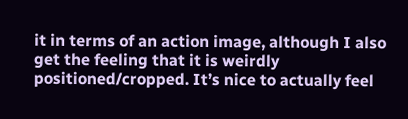it in terms of an action image, although I also get the feeling that it is weirdly positioned/cropped. It’s nice to actually feel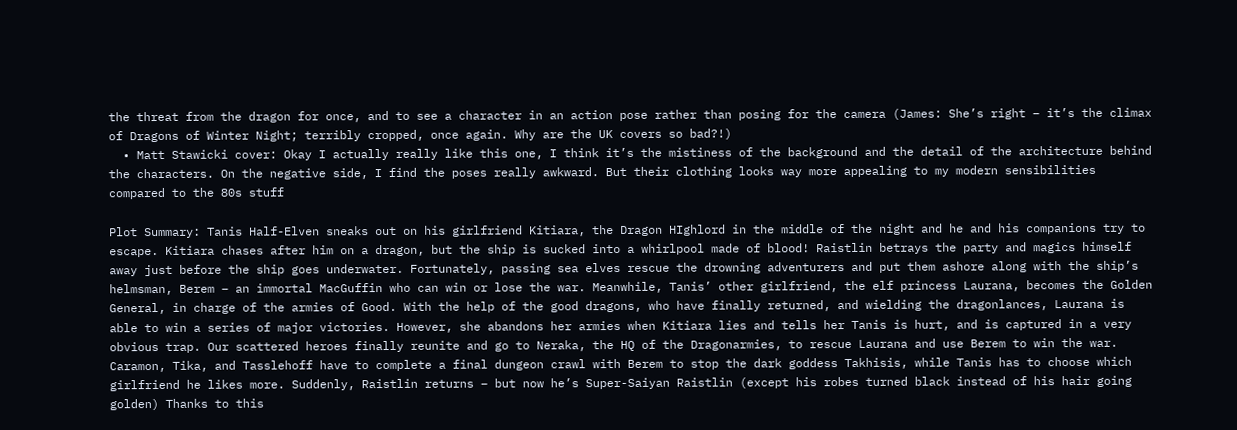the threat from the dragon for once, and to see a character in an action pose rather than posing for the camera (James: She’s right – it’s the climax of Dragons of Winter Night; terribly cropped, once again. Why are the UK covers so bad?!)
  • Matt Stawicki cover: Okay I actually really like this one, I think it’s the mistiness of the background and the detail of the architecture behind the characters. On the negative side, I find the poses really awkward. But their clothing looks way more appealing to my modern sensibilities compared to the 80s stuff

Plot Summary: Tanis Half-Elven sneaks out on his girlfriend Kitiara, the Dragon HIghlord in the middle of the night and he and his companions try to escape. Kitiara chases after him on a dragon, but the ship is sucked into a whirlpool made of blood! Raistlin betrays the party and magics himself away just before the ship goes underwater. Fortunately, passing sea elves rescue the drowning adventurers and put them ashore along with the ship’s helmsman, Berem – an immortal MacGuffin who can win or lose the war. Meanwhile, Tanis’ other girlfriend, the elf princess Laurana, becomes the Golden General, in charge of the armies of Good. With the help of the good dragons, who have finally returned, and wielding the dragonlances, Laurana is able to win a series of major victories. However, she abandons her armies when Kitiara lies and tells her Tanis is hurt, and is captured in a very obvious trap. Our scattered heroes finally reunite and go to Neraka, the HQ of the Dragonarmies, to rescue Laurana and use Berem to win the war. Caramon, Tika, and Tasslehoff have to complete a final dungeon crawl with Berem to stop the dark goddess Takhisis, while Tanis has to choose which girlfriend he likes more. Suddenly, Raistlin returns – but now he’s Super-Saiyan Raistlin (except his robes turned black instead of his hair going golden) Thanks to this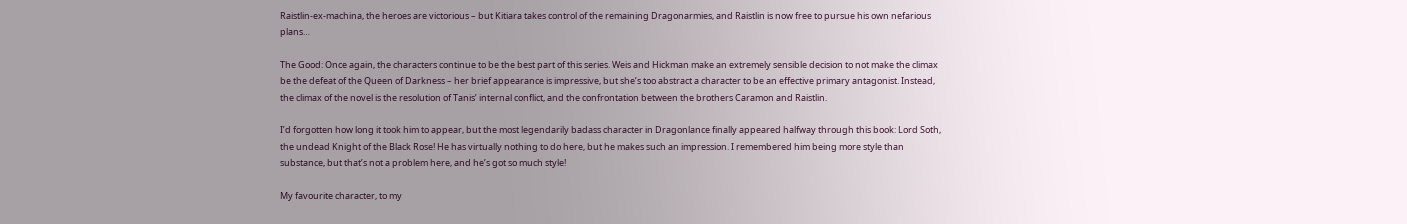Raistlin-ex-machina, the heroes are victorious – but Kitiara takes control of the remaining Dragonarmies, and Raistlin is now free to pursue his own nefarious plans…

The Good: Once again, the characters continue to be the best part of this series. Weis and Hickman make an extremely sensible decision to not make the climax be the defeat of the Queen of Darkness – her brief appearance is impressive, but she’s too abstract a character to be an effective primary antagonist. Instead, the climax of the novel is the resolution of Tanis’ internal conflict, and the confrontation between the brothers Caramon and Raistlin.

I’d forgotten how long it took him to appear, but the most legendarily badass character in Dragonlance finally appeared halfway through this book: Lord Soth, the undead Knight of the Black Rose! He has virtually nothing to do here, but he makes such an impression. I remembered him being more style than substance, but that’s not a problem here, and he’s got so much style!

My favourite character, to my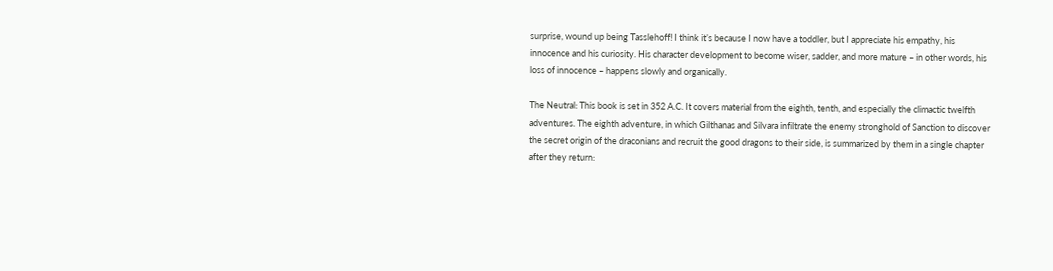surprise, wound up being Tasslehoff! I think it’s because I now have a toddler, but I appreciate his empathy, his innocence and his curiosity. His character development to become wiser, sadder, and more mature – in other words, his loss of innocence – happens slowly and organically.

The Neutral: This book is set in 352 A.C. It covers material from the eighth, tenth, and especially the climactic twelfth adventures. The eighth adventure, in which Gilthanas and Silvara infiltrate the enemy stronghold of Sanction to discover the secret origin of the draconians and recruit the good dragons to their side, is summarized by them in a single chapter after they return: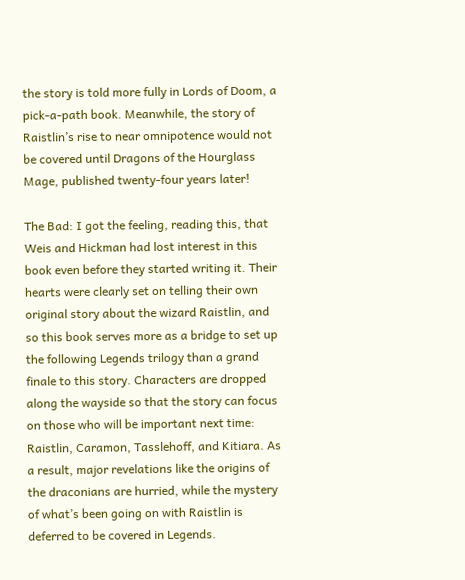the story is told more fully in Lords of Doom, a pick-a-path book. Meanwhile, the story of Raistlin’s rise to near omnipotence would not be covered until Dragons of the Hourglass Mage, published twenty-four years later!

The Bad: I got the feeling, reading this, that Weis and Hickman had lost interest in this book even before they started writing it. Their hearts were clearly set on telling their own original story about the wizard Raistlin, and so this book serves more as a bridge to set up the following Legends trilogy than a grand finale to this story. Characters are dropped along the wayside so that the story can focus on those who will be important next time: Raistlin, Caramon, Tasslehoff, and Kitiara. As a result, major revelations like the origins of the draconians are hurried, while the mystery of what’s been going on with Raistlin is deferred to be covered in Legends.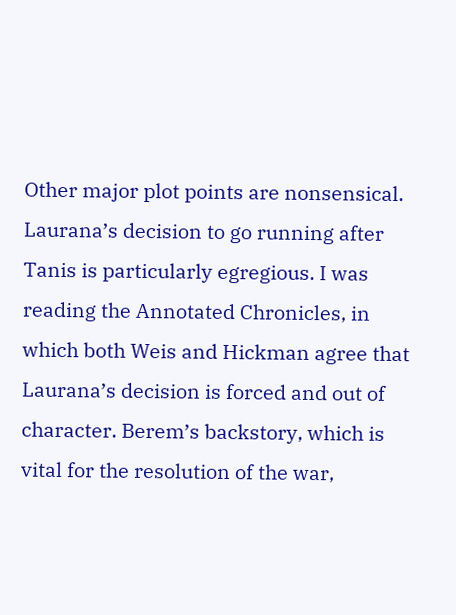Other major plot points are nonsensical. Laurana’s decision to go running after Tanis is particularly egregious. I was reading the Annotated Chronicles, in which both Weis and Hickman agree that Laurana’s decision is forced and out of character. Berem’s backstory, which is vital for the resolution of the war,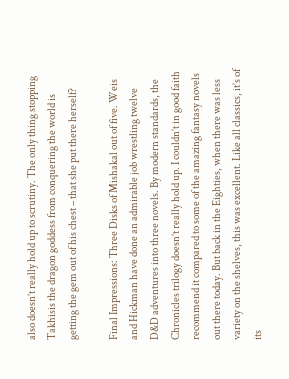also doesn’t really hold up to scrutiny. The only thing stopping Takhisis the dragon goddess from conquering the world is getting the gem out of his chest – that she put there herself?

Final Impressions: Three Disks of Mishakal out of five. Weis and Hickman have done an admirable job wrestling twelve D&D adventures into three novels. By modern standards, the Chronicles trilogy doesn’t really hold up. I couldn’t in good faith recommend it compared to some of the amazing fantasy novels out there today. But back in the Eighties, when there was less variety on the shelves, this was excellent. Like all classics, it’s of its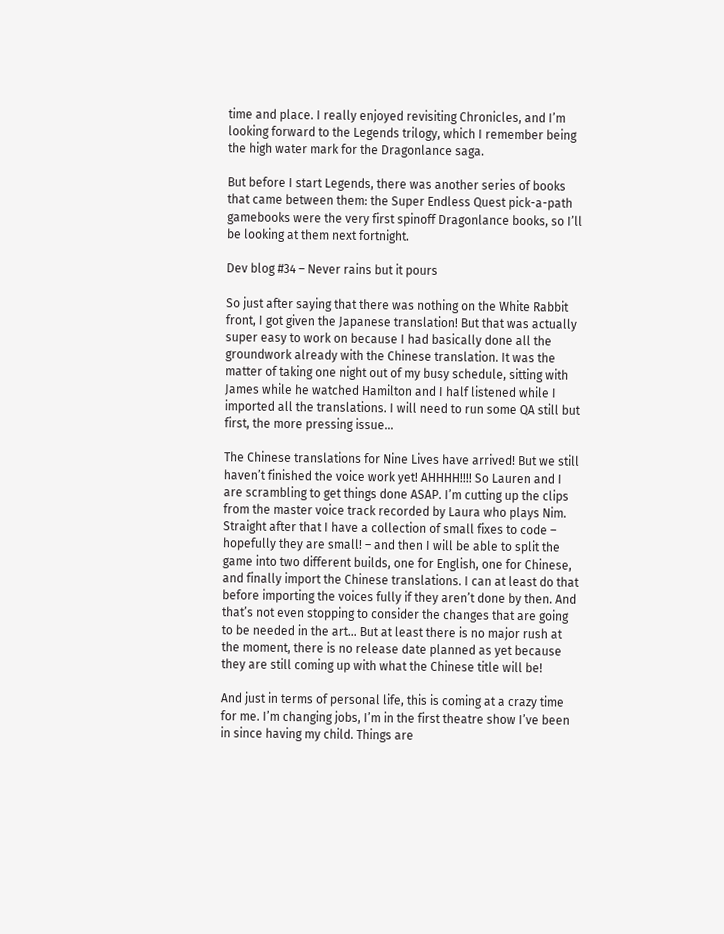time and place. I really enjoyed revisiting Chronicles, and I’m looking forward to the Legends trilogy, which I remember being the high water mark for the Dragonlance saga.

But before I start Legends, there was another series of books that came between them: the Super Endless Quest pick-a-path gamebooks were the very first spinoff Dragonlance books, so I’ll be looking at them next fortnight.

Dev blog #34 – Never rains but it pours

So just after saying that there was nothing on the White Rabbit front, I got given the Japanese translation! But that was actually super easy to work on because I had basically done all the groundwork already with the Chinese translation. It was the matter of taking one night out of my busy schedule, sitting with James while he watched Hamilton and I half listened while I imported all the translations. I will need to run some QA still but first, the more pressing issue…

The Chinese translations for Nine Lives have arrived! But we still haven’t finished the voice work yet! AHHHH!!!! So Lauren and I are scrambling to get things done ASAP. I’m cutting up the clips from the master voice track recorded by Laura who plays Nim. Straight after that I have a collection of small fixes to code – hopefully they are small! – and then I will be able to split the game into two different builds, one for English, one for Chinese, and finally import the Chinese translations. I can at least do that before importing the voices fully if they aren’t done by then. And that’s not even stopping to consider the changes that are going to be needed in the art… But at least there is no major rush at the moment, there is no release date planned as yet because they are still coming up with what the Chinese title will be!

And just in terms of personal life, this is coming at a crazy time for me. I’m changing jobs, I’m in the first theatre show I’ve been in since having my child. Things are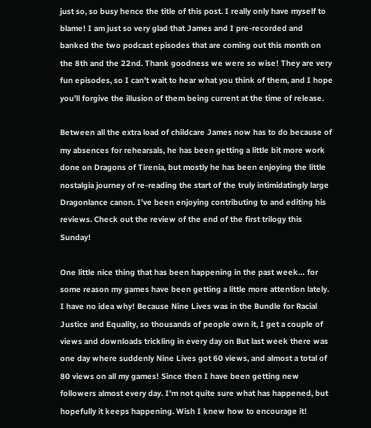just so, so busy hence the title of this post. I really only have myself to blame! I am just so very glad that James and I pre-recorded and banked the two podcast episodes that are coming out this month on the 8th and the 22nd. Thank goodness we were so wise! They are very fun episodes, so I can’t wait to hear what you think of them, and I hope you’ll forgive the illusion of them being current at the time of release.

Between all the extra load of childcare James now has to do because of my absences for rehearsals, he has been getting a little bit more work done on Dragons of Tirenia, but mostly he has been enjoying the little nostalgia journey of re-reading the start of the truly intimidatingly large Dragonlance canon. I’ve been enjoying contributing to and editing his reviews. Check out the review of the end of the first trilogy this Sunday!

One little nice thing that has been happening in the past week… for some reason my games have been getting a little more attention lately. I have no idea why! Because Nine Lives was in the Bundle for Racial Justice and Equality, so thousands of people own it, I get a couple of views and downloads trickling in every day on But last week there was one day where suddenly Nine Lives got 60 views, and almost a total of 80 views on all my games! Since then I have been getting new followers almost every day. I’m not quite sure what has happened, but hopefully it keeps happening. Wish I knew how to encourage it!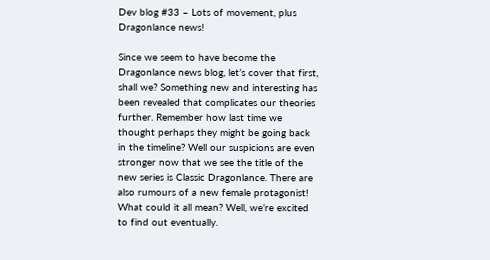Dev blog #33 – Lots of movement, plus Dragonlance news!

Since we seem to have become the Dragonlance news blog, let’s cover that first, shall we? Something new and interesting has been revealed that complicates our theories further. Remember how last time we thought perhaps they might be going back in the timeline? Well our suspicions are even stronger now that we see the title of the new series is Classic Dragonlance. There are also rumours of a new female protagonist! What could it all mean? Well, we’re excited to find out eventually.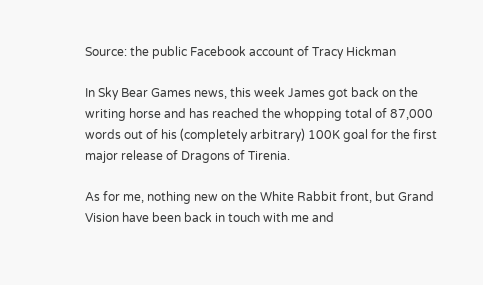Source: the public Facebook account of Tracy Hickman

In Sky Bear Games news, this week James got back on the writing horse and has reached the whopping total of 87,000 words out of his (completely arbitrary) 100K goal for the first major release of Dragons of Tirenia.

As for me, nothing new on the White Rabbit front, but Grand Vision have been back in touch with me and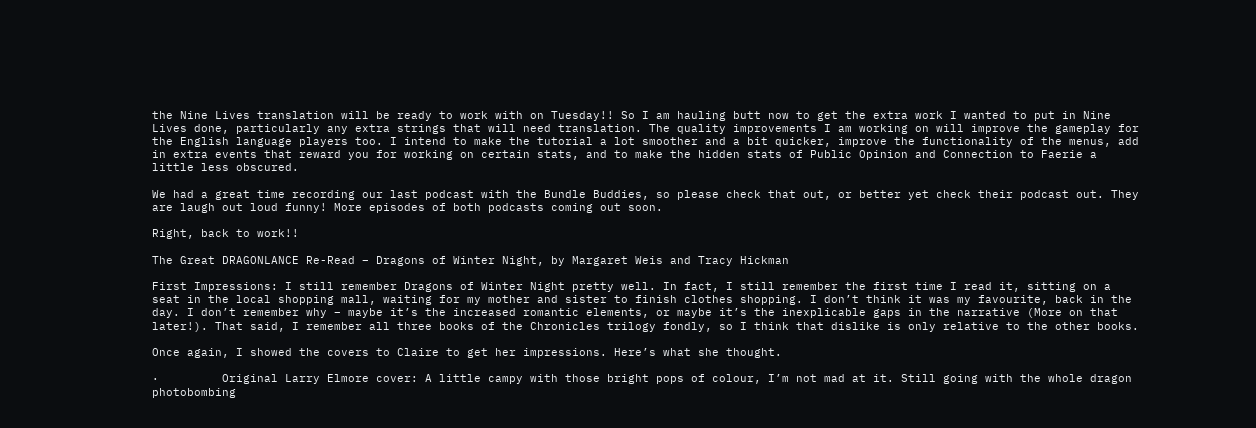the Nine Lives translation will be ready to work with on Tuesday!! So I am hauling butt now to get the extra work I wanted to put in Nine Lives done, particularly any extra strings that will need translation. The quality improvements I am working on will improve the gameplay for the English language players too. I intend to make the tutorial a lot smoother and a bit quicker, improve the functionality of the menus, add in extra events that reward you for working on certain stats, and to make the hidden stats of Public Opinion and Connection to Faerie a little less obscured.

We had a great time recording our last podcast with the Bundle Buddies, so please check that out, or better yet check their podcast out. They are laugh out loud funny! More episodes of both podcasts coming out soon.

Right, back to work!!

The Great DRAGONLANCE Re-Read – Dragons of Winter Night, by Margaret Weis and Tracy Hickman

First Impressions: I still remember Dragons of Winter Night pretty well. In fact, I still remember the first time I read it, sitting on a seat in the local shopping mall, waiting for my mother and sister to finish clothes shopping. I don’t think it was my favourite, back in the day. I don’t remember why – maybe it’s the increased romantic elements, or maybe it’s the inexplicable gaps in the narrative (More on that later!). That said, I remember all three books of the Chronicles trilogy fondly, so I think that dislike is only relative to the other books.

Once again, I showed the covers to Claire to get her impressions. Here’s what she thought.

·         Original Larry Elmore cover: A little campy with those bright pops of colour, I’m not mad at it. Still going with the whole dragon photobombing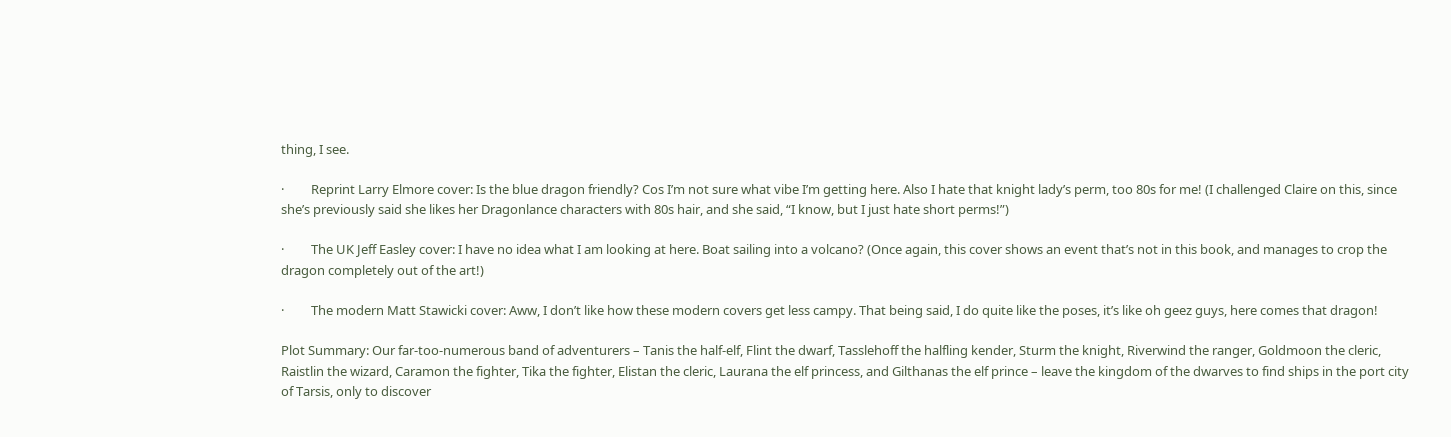thing, I see.

·         Reprint Larry Elmore cover: Is the blue dragon friendly? Cos I’m not sure what vibe I’m getting here. Also I hate that knight lady’s perm, too 80s for me! (I challenged Claire on this, since she’s previously said she likes her Dragonlance characters with 80s hair, and she said, “I know, but I just hate short perms!”)

·         The UK Jeff Easley cover: I have no idea what I am looking at here. Boat sailing into a volcano? (Once again, this cover shows an event that’s not in this book, and manages to crop the dragon completely out of the art!)

·         The modern Matt Stawicki cover: Aww, I don’t like how these modern covers get less campy. That being said, I do quite like the poses, it’s like oh geez guys, here comes that dragon!

Plot Summary: Our far-too-numerous band of adventurers – Tanis the half-elf, Flint the dwarf, Tasslehoff the halfling kender, Sturm the knight, Riverwind the ranger, Goldmoon the cleric, Raistlin the wizard, Caramon the fighter, Tika the fighter, Elistan the cleric, Laurana the elf princess, and Gilthanas the elf prince – leave the kingdom of the dwarves to find ships in the port city of Tarsis, only to discover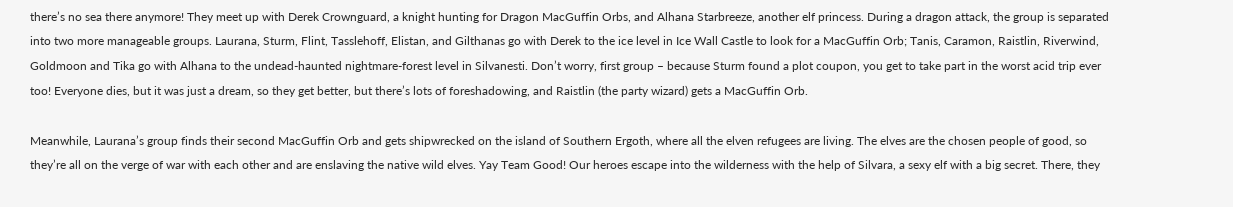there’s no sea there anymore! They meet up with Derek Crownguard, a knight hunting for Dragon MacGuffin Orbs, and Alhana Starbreeze, another elf princess. During a dragon attack, the group is separated into two more manageable groups. Laurana, Sturm, Flint, Tasslehoff, Elistan, and Gilthanas go with Derek to the ice level in Ice Wall Castle to look for a MacGuffin Orb; Tanis, Caramon, Raistlin, Riverwind, Goldmoon and Tika go with Alhana to the undead-haunted nightmare-forest level in Silvanesti. Don’t worry, first group – because Sturm found a plot coupon, you get to take part in the worst acid trip ever too! Everyone dies, but it was just a dream, so they get better, but there’s lots of foreshadowing, and Raistlin (the party wizard) gets a MacGuffin Orb.

Meanwhile, Laurana’s group finds their second MacGuffin Orb and gets shipwrecked on the island of Southern Ergoth, where all the elven refugees are living. The elves are the chosen people of good, so they’re all on the verge of war with each other and are enslaving the native wild elves. Yay Team Good! Our heroes escape into the wilderness with the help of Silvara, a sexy elf with a big secret. There, they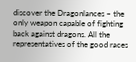discover the Dragonlances – the only weapon capable of fighting back against dragons. All the representatives of the good races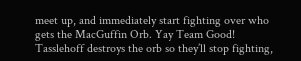meet up, and immediately start fighting over who gets the MacGuffin Orb. Yay Team Good! Tasslehoff destroys the orb so they’ll stop fighting,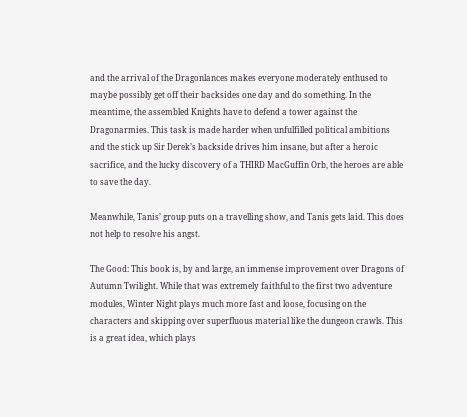and the arrival of the Dragonlances makes everyone moderately enthused to maybe possibly get off their backsides one day and do something. In the meantime, the assembled Knights have to defend a tower against the Dragonarmies. This task is made harder when unfulfilled political ambitions and the stick up Sir Derek’s backside drives him insane, but after a heroic sacrifice, and the lucky discovery of a THIRD MacGuffin Orb, the heroes are able to save the day.

Meanwhile, Tanis’ group puts on a travelling show, and Tanis gets laid. This does not help to resolve his angst.

The Good: This book is, by and large, an immense improvement over Dragons of Autumn Twilight. While that was extremely faithful to the first two adventure modules, Winter Night plays much more fast and loose, focusing on the characters and skipping over superfluous material like the dungeon crawls. This is a great idea, which plays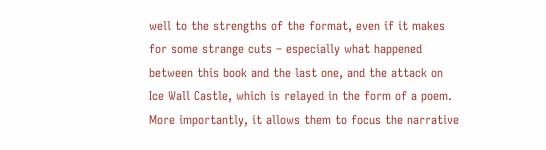well to the strengths of the format, even if it makes for some strange cuts – especially what happened between this book and the last one, and the attack on Ice Wall Castle, which is relayed in the form of a poem. More importantly, it allows them to focus the narrative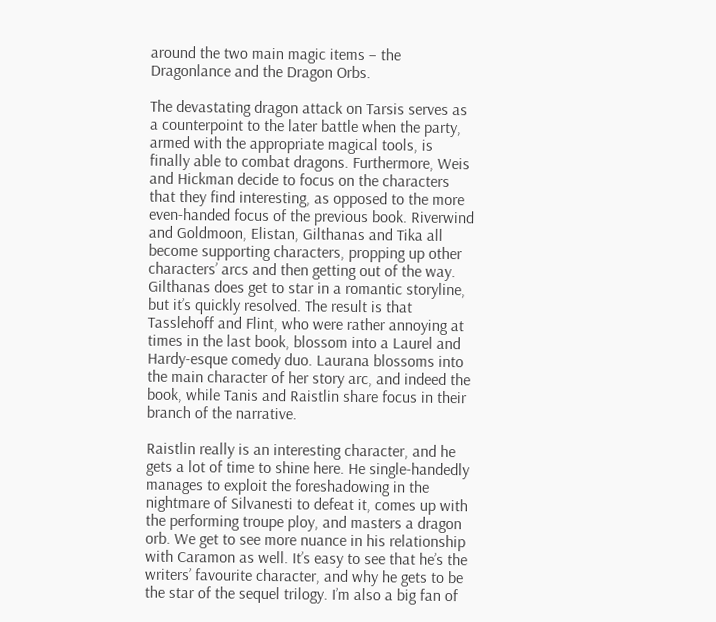around the two main magic items – the Dragonlance and the Dragon Orbs.

The devastating dragon attack on Tarsis serves as a counterpoint to the later battle when the party, armed with the appropriate magical tools, is finally able to combat dragons. Furthermore, Weis and Hickman decide to focus on the characters that they find interesting, as opposed to the more even-handed focus of the previous book. Riverwind and Goldmoon, Elistan, Gilthanas and Tika all become supporting characters, propping up other characters’ arcs and then getting out of the way. Gilthanas does get to star in a romantic storyline, but it’s quickly resolved. The result is that Tasslehoff and Flint, who were rather annoying at times in the last book, blossom into a Laurel and Hardy-esque comedy duo. Laurana blossoms into the main character of her story arc, and indeed the book, while Tanis and Raistlin share focus in their branch of the narrative.

Raistlin really is an interesting character, and he gets a lot of time to shine here. He single-handedly manages to exploit the foreshadowing in the nightmare of Silvanesti to defeat it, comes up with the performing troupe ploy, and masters a dragon orb. We get to see more nuance in his relationship with Caramon as well. It’s easy to see that he’s the writers’ favourite character, and why he gets to be the star of the sequel trilogy. I’m also a big fan of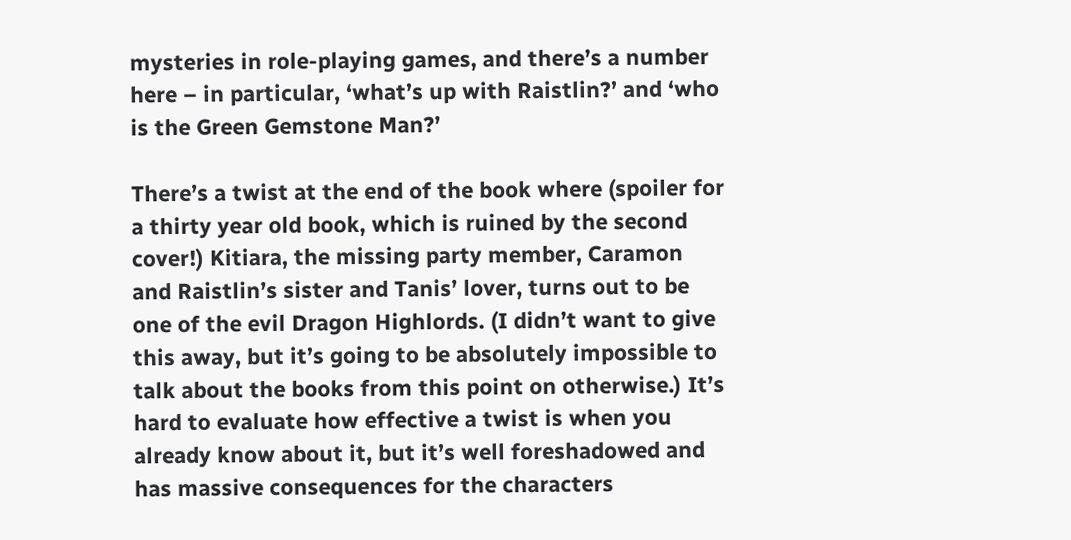mysteries in role-playing games, and there’s a number here – in particular, ‘what’s up with Raistlin?’ and ‘who is the Green Gemstone Man?’

There’s a twist at the end of the book where (spoiler for a thirty year old book, which is ruined by the second cover!) Kitiara, the missing party member, Caramon and Raistlin’s sister and Tanis’ lover, turns out to be one of the evil Dragon Highlords. (I didn’t want to give this away, but it’s going to be absolutely impossible to talk about the books from this point on otherwise.) It’s hard to evaluate how effective a twist is when you already know about it, but it’s well foreshadowed and has massive consequences for the characters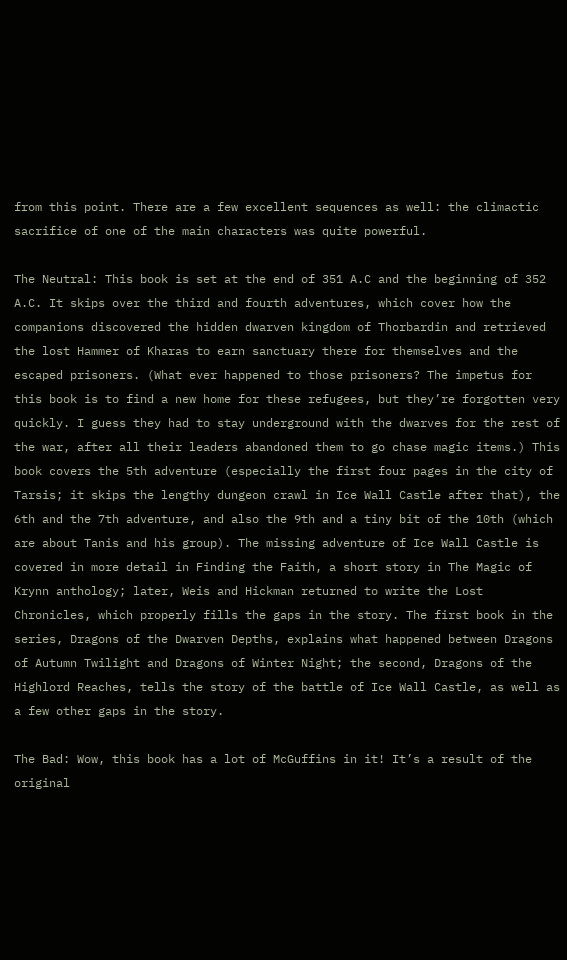from this point. There are a few excellent sequences as well: the climactic sacrifice of one of the main characters was quite powerful.

The Neutral: This book is set at the end of 351 A.C and the beginning of 352 A.C. It skips over the third and fourth adventures, which cover how the companions discovered the hidden dwarven kingdom of Thorbardin and retrieved the lost Hammer of Kharas to earn sanctuary there for themselves and the escaped prisoners. (What ever happened to those prisoners? The impetus for this book is to find a new home for these refugees, but they’re forgotten very quickly. I guess they had to stay underground with the dwarves for the rest of the war, after all their leaders abandoned them to go chase magic items.) This book covers the 5th adventure (especially the first four pages in the city of Tarsis; it skips the lengthy dungeon crawl in Ice Wall Castle after that), the 6th and the 7th adventure, and also the 9th and a tiny bit of the 10th (which are about Tanis and his group). The missing adventure of Ice Wall Castle is covered in more detail in Finding the Faith, a short story in The Magic of Krynn anthology; later, Weis and Hickman returned to write the Lost Chronicles, which properly fills the gaps in the story. The first book in the series, Dragons of the Dwarven Depths, explains what happened between Dragons of Autumn Twilight and Dragons of Winter Night; the second, Dragons of the Highlord Reaches, tells the story of the battle of Ice Wall Castle, as well as a few other gaps in the story.

The Bad: Wow, this book has a lot of McGuffins in it! It’s a result of the original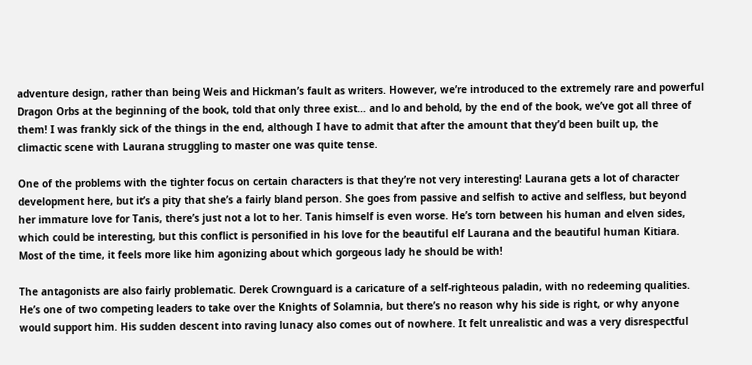adventure design, rather than being Weis and Hickman’s fault as writers. However, we’re introduced to the extremely rare and powerful Dragon Orbs at the beginning of the book, told that only three exist… and lo and behold, by the end of the book, we’ve got all three of them! I was frankly sick of the things in the end, although I have to admit that after the amount that they’d been built up, the climactic scene with Laurana struggling to master one was quite tense.

One of the problems with the tighter focus on certain characters is that they’re not very interesting! Laurana gets a lot of character development here, but it’s a pity that she’s a fairly bland person. She goes from passive and selfish to active and selfless, but beyond her immature love for Tanis, there’s just not a lot to her. Tanis himself is even worse. He’s torn between his human and elven sides, which could be interesting, but this conflict is personified in his love for the beautiful elf Laurana and the beautiful human Kitiara. Most of the time, it feels more like him agonizing about which gorgeous lady he should be with!

The antagonists are also fairly problematic. Derek Crownguard is a caricature of a self-righteous paladin, with no redeeming qualities. He’s one of two competing leaders to take over the Knights of Solamnia, but there’s no reason why his side is right, or why anyone would support him. His sudden descent into raving lunacy also comes out of nowhere. It felt unrealistic and was a very disrespectful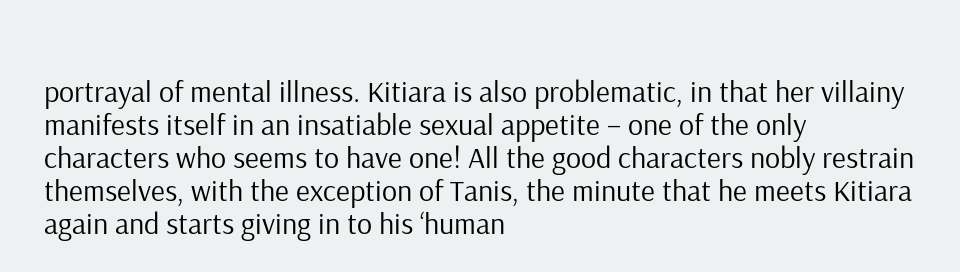portrayal of mental illness. Kitiara is also problematic, in that her villainy manifests itself in an insatiable sexual appetite – one of the only characters who seems to have one! All the good characters nobly restrain themselves, with the exception of Tanis, the minute that he meets Kitiara again and starts giving in to his ‘human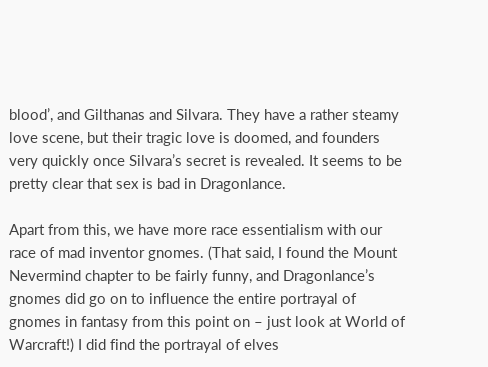blood’, and Gilthanas and Silvara. They have a rather steamy love scene, but their tragic love is doomed, and founders very quickly once Silvara’s secret is revealed. It seems to be pretty clear that sex is bad in Dragonlance.

Apart from this, we have more race essentialism with our race of mad inventor gnomes. (That said, I found the Mount Nevermind chapter to be fairly funny, and Dragonlance’s gnomes did go on to influence the entire portrayal of gnomes in fantasy from this point on – just look at World of Warcraft!) I did find the portrayal of elves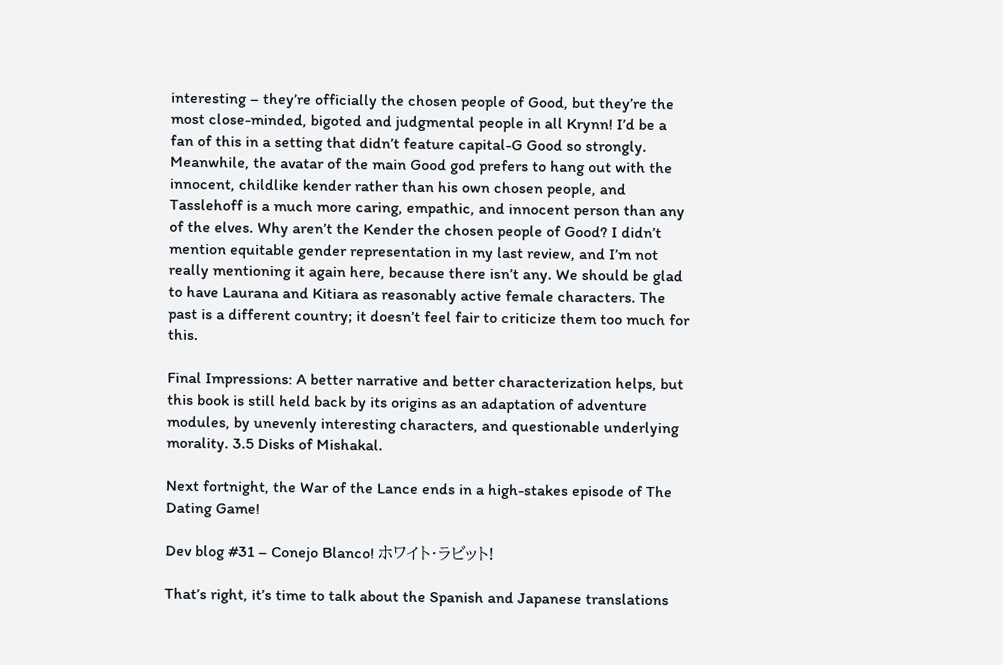interesting – they’re officially the chosen people of Good, but they’re the most close-minded, bigoted and judgmental people in all Krynn! I’d be a fan of this in a setting that didn’t feature capital-G Good so strongly. Meanwhile, the avatar of the main Good god prefers to hang out with the innocent, childlike kender rather than his own chosen people, and Tasslehoff is a much more caring, empathic, and innocent person than any of the elves. Why aren’t the Kender the chosen people of Good? I didn’t mention equitable gender representation in my last review, and I’m not really mentioning it again here, because there isn’t any. We should be glad to have Laurana and Kitiara as reasonably active female characters. The past is a different country; it doesn’t feel fair to criticize them too much for this.

Final Impressions: A better narrative and better characterization helps, but this book is still held back by its origins as an adaptation of adventure modules, by unevenly interesting characters, and questionable underlying morality. 3.5 Disks of Mishakal.

Next fortnight, the War of the Lance ends in a high-stakes episode of The Dating Game!

Dev blog #31 – Conejo Blanco! ホワイト・ラビット!

That’s right, it’s time to talk about the Spanish and Japanese translations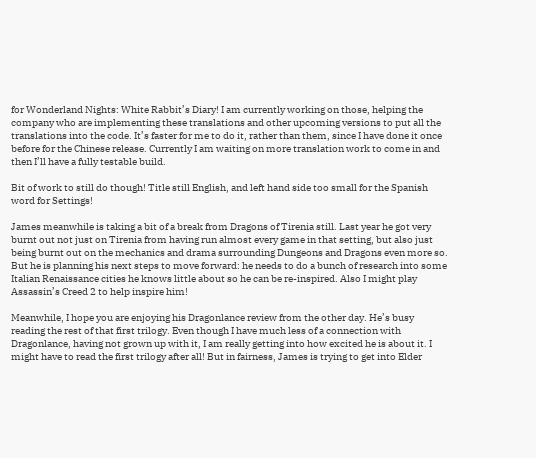for Wonderland Nights: White Rabbit’s Diary! I am currently working on those, helping the company who are implementing these translations and other upcoming versions to put all the translations into the code. It’s faster for me to do it, rather than them, since I have done it once before for the Chinese release. Currently I am waiting on more translation work to come in and then I’ll have a fully testable build.

Bit of work to still do though! Title still English, and left hand side too small for the Spanish word for Settings!

James meanwhile is taking a bit of a break from Dragons of Tirenia still. Last year he got very burnt out not just on Tirenia from having run almost every game in that setting, but also just being burnt out on the mechanics and drama surrounding Dungeons and Dragons even more so. But he is planning his next steps to move forward: he needs to do a bunch of research into some Italian Renaissance cities he knows little about so he can be re-inspired. Also I might play Assassin’s Creed 2 to help inspire him!

Meanwhile, I hope you are enjoying his Dragonlance review from the other day. He’s busy reading the rest of that first trilogy. Even though I have much less of a connection with Dragonlance, having not grown up with it, I am really getting into how excited he is about it. I might have to read the first trilogy after all! But in fairness, James is trying to get into Elder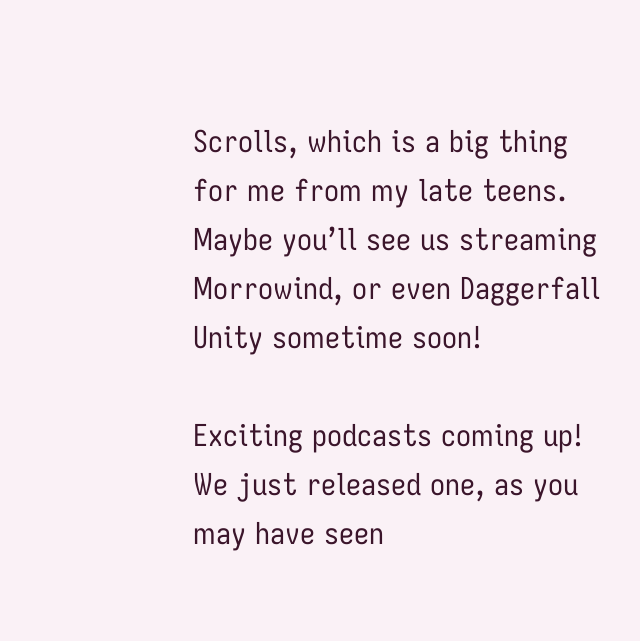Scrolls, which is a big thing for me from my late teens. Maybe you’ll see us streaming Morrowind, or even Daggerfall Unity sometime soon!

Exciting podcasts coming up! We just released one, as you may have seen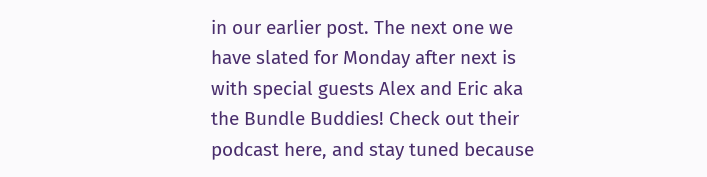in our earlier post. The next one we have slated for Monday after next is with special guests Alex and Eric aka the Bundle Buddies! Check out their podcast here, and stay tuned because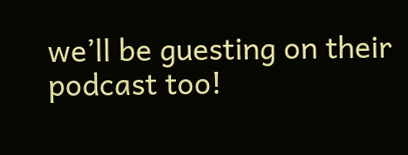we’ll be guesting on their podcast too!